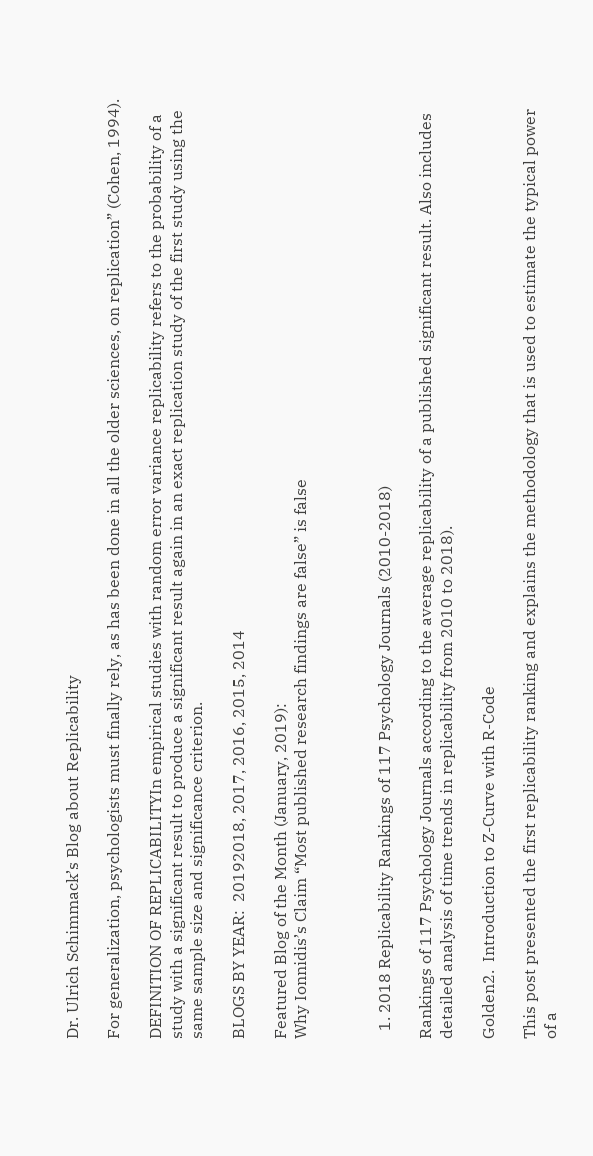Dr. Ulrich Schimmack’s Blog about Replicability

For generalization, psychologists must finally rely, as has been done in all the older sciences, on replication” (Cohen, 1994).

DEFINITION OF REPLICABILITYIn empirical studies with random error variance replicability refers to the probability of a study with a significant result to produce a significant result again in an exact replication study of the first study using the same sample size and significance criterion.

BLOGS BY YEAR:  20192018, 2017, 2016, 2015, 2014

Featured Blog of the Month (January, 2019):
Why Ionnidis’s Claim “Most published research findings are false” is false



  1. 2018 Replicability Rankings of 117 Psychology Journals (2010-2018)

Rankings of 117 Psychology Journals according to the average replicability of a published significant result. Also includes detailed analysis of time trends in replicability from 2010 to 2018).

Golden2.  Introduction to Z-Curve with R-Code

This post presented the first replicability ranking and explains the methodology that is used to estimate the typical power of a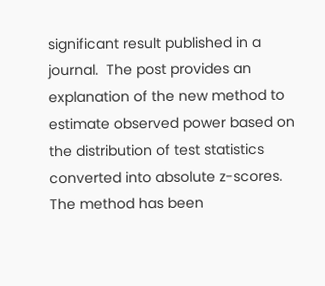significant result published in a journal.  The post provides an explanation of the new method to estimate observed power based on the distribution of test statistics converted into absolute z-scores.  The method has been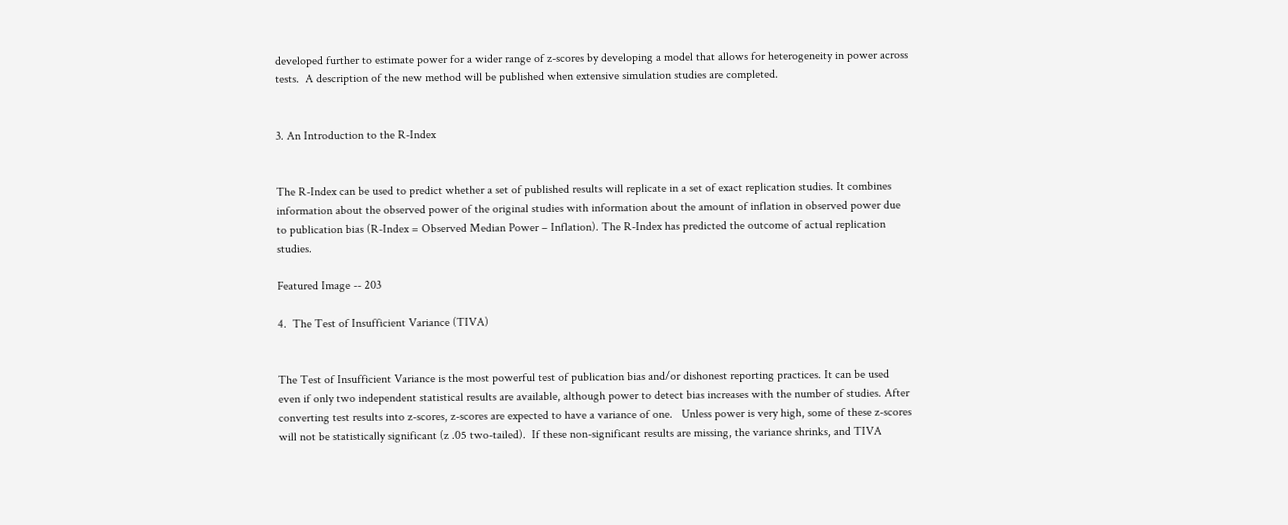developed further to estimate power for a wider range of z-scores by developing a model that allows for heterogeneity in power across tests.  A description of the new method will be published when extensive simulation studies are completed.


3. An Introduction to the R-Index


The R-Index can be used to predict whether a set of published results will replicate in a set of exact replication studies. It combines information about the observed power of the original studies with information about the amount of inflation in observed power due to publication bias (R-Index = Observed Median Power – Inflation). The R-Index has predicted the outcome of actual replication studies.

Featured Image -- 203

4.  The Test of Insufficient Variance (TIVA)


The Test of Insufficient Variance is the most powerful test of publication bias and/or dishonest reporting practices. It can be used even if only two independent statistical results are available, although power to detect bias increases with the number of studies. After converting test results into z-scores, z-scores are expected to have a variance of one.   Unless power is very high, some of these z-scores will not be statistically significant (z .05 two-tailed).  If these non-significant results are missing, the variance shrinks, and TIVA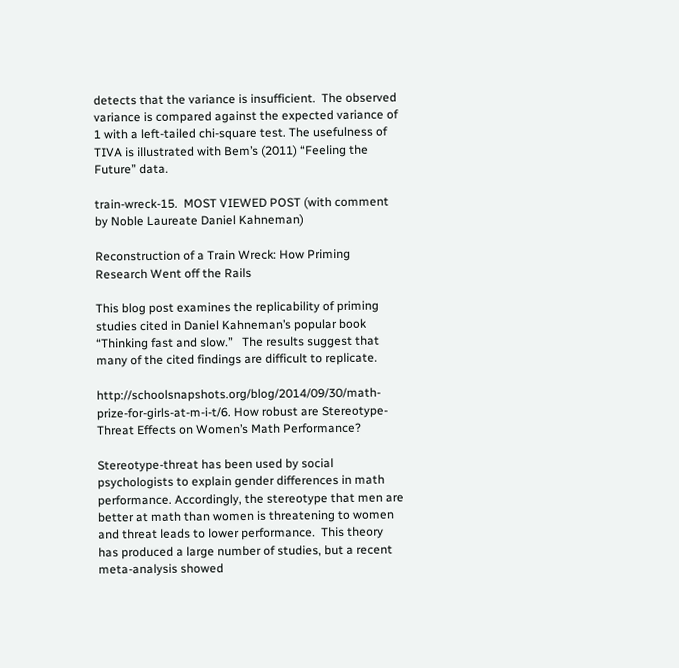detects that the variance is insufficient.  The observed variance is compared against the expected variance of 1 with a left-tailed chi-square test. The usefulness of TIVA is illustrated with Bem’s (2011) “Feeling the Future” data.

train-wreck-15.  MOST VIEWED POST (with comment by Noble Laureate Daniel Kahneman)

Reconstruction of a Train Wreck: How Priming Research Went off the Rails

This blog post examines the replicability of priming studies cited in Daniel Kahneman’s popular book “Thinking fast and slow.”   The results suggest that many of the cited findings are difficult to replicate.

http://schoolsnapshots.org/blog/2014/09/30/math-prize-for-girls-at-m-i-t/6. How robust are Stereotype-Threat Effects on Women’s Math Performance?

Stereotype-threat has been used by social psychologists to explain gender differences in math performance. Accordingly, the stereotype that men are better at math than women is threatening to women and threat leads to lower performance.  This theory has produced a large number of studies, but a recent meta-analysis showed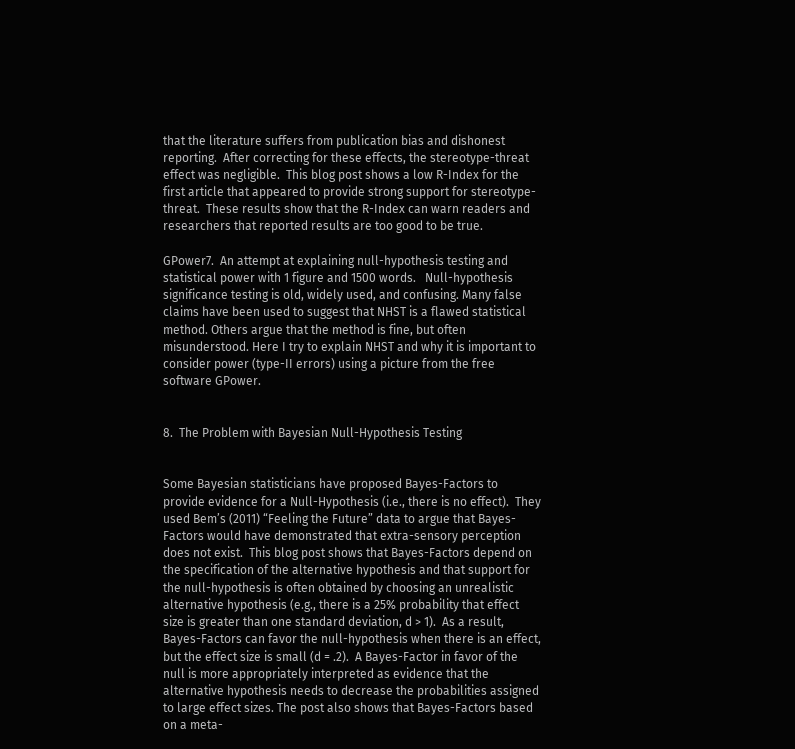that the literature suffers from publication bias and dishonest reporting.  After correcting for these effects, the stereotype-threat effect was negligible.  This blog post shows a low R-Index for the first article that appeared to provide strong support for stereotype-threat.  These results show that the R-Index can warn readers and researchers that reported results are too good to be true.

GPower7.  An attempt at explaining null-hypothesis testing and statistical power with 1 figure and 1500 words.   Null-hypothesis significance testing is old, widely used, and confusing. Many false claims have been used to suggest that NHST is a flawed statistical method. Others argue that the method is fine, but often misunderstood. Here I try to explain NHST and why it is important to consider power (type-II errors) using a picture from the free software GPower.


8.  The Problem with Bayesian Null-Hypothesis Testing


Some Bayesian statisticians have proposed Bayes-Factors to provide evidence for a Null-Hypothesis (i.e., there is no effect).  They used Bem’s (2011) “Feeling the Future” data to argue that Bayes-Factors would have demonstrated that extra-sensory perception does not exist.  This blog post shows that Bayes-Factors depend on the specification of the alternative hypothesis and that support for the null-hypothesis is often obtained by choosing an unrealistic alternative hypothesis (e.g., there is a 25% probability that effect size is greater than one standard deviation, d > 1).  As a result, Bayes-Factors can favor the null-hypothesis when there is an effect, but the effect size is small (d = .2).  A Bayes-Factor in favor of the null is more appropriately interpreted as evidence that the alternative hypothesis needs to decrease the probabilities assigned to large effect sizes. The post also shows that Bayes-Factors based on a meta-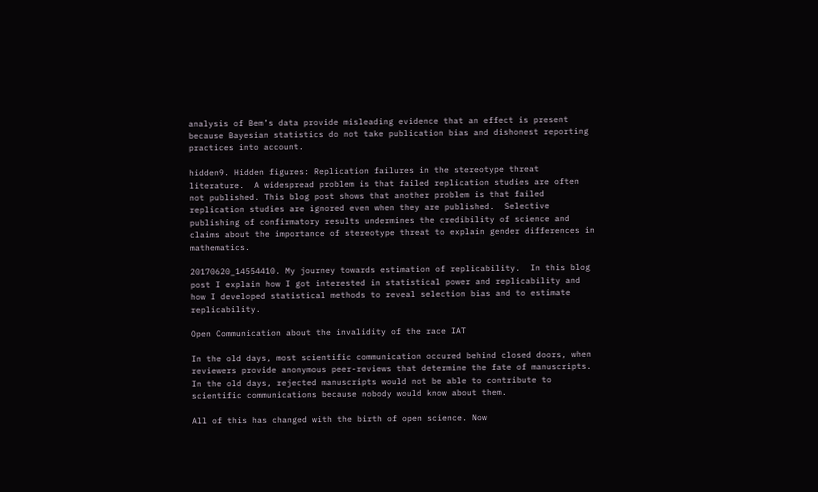analysis of Bem’s data provide misleading evidence that an effect is present because Bayesian statistics do not take publication bias and dishonest reporting practices into account.

hidden9. Hidden figures: Replication failures in the stereotype threat literature.  A widespread problem is that failed replication studies are often not published. This blog post shows that another problem is that failed replication studies are ignored even when they are published.  Selective publishing of confirmatory results undermines the credibility of science and claims about the importance of stereotype threat to explain gender differences in mathematics.

20170620_14554410. My journey towards estimation of replicability.  In this blog post I explain how I got interested in statistical power and replicability and how I developed statistical methods to reveal selection bias and to estimate replicability.

Open Communication about the invalidity of the race IAT

In the old days, most scientific communication occured behind closed doors, when reviewers provide anonymous peer-reviews that determine the fate of manuscripts. In the old days, rejected manuscripts would not be able to contribute to scientific communications because nobody would know about them.

All of this has changed with the birth of open science. Now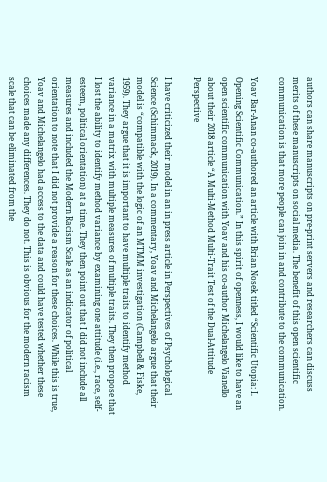authors can share manuscripts on pre-print servers and researchers can discuss merits of these manuscripts on social media. The benefit of this open scientific communication is that more people can join in and contribute to the communication.

Yoav Bar-Anan co-authored an article with Brian Nosek titled “Scientific Utopia: I. Opening Scientific Communication.” In this spirit of openness, I would like to have an open scientific communication with Yoav and his co-author Michelangelo Vianello about their 2018 article “A Multi-Method Multi-Trait Test of the Dual-Attitude Perspective

I have criticized their model in an in press article in Perspectives of Psychological Science (Schimmack, 2019). In a commentary, Yoav and Michelangelo argue that their model is “compatible with the logic of an MTMM investigation (Campbell & Fiske, 1959). They argue that it is important to have multiple traits to identify method variance in a matrix with multiple measures of multiple traits. They then propose that I lost the ability to identify method variance by examining one attitude (i.e., race, self-esteem, political orientation) at a time. They then point out that I did not include all measures and included the Modern Racism Scale as an indicator of political orientation to note that I did not provide a reason for these choices. While this is true, Yoav and Michelangelo had access to the data and could have tested whether these choices made any differences. They do not. This is obvious for the modern racism scale that can be eliminated from the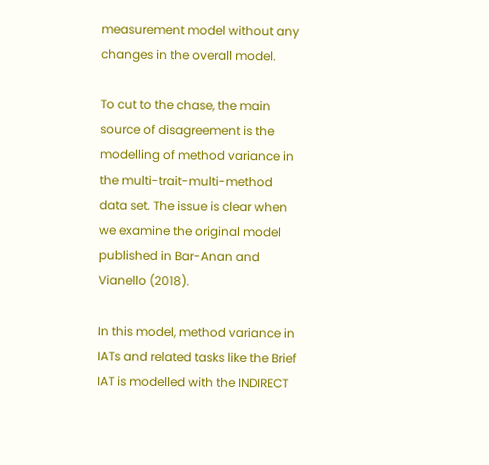measurement model without any changes in the overall model.

To cut to the chase, the main source of disagreement is the modelling of method variance in the multi-trait-multi-method data set. The issue is clear when we examine the original model published in Bar-Anan and Vianello (2018).

In this model, method variance in IATs and related tasks like the Brief IAT is modelled with the INDIRECT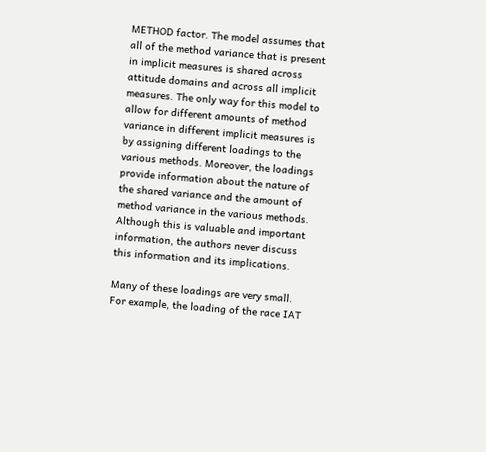METHOD factor. The model assumes that all of the method variance that is present in implicit measures is shared across attitude domains and across all implicit measures. The only way for this model to allow for different amounts of method variance in different implicit measures is by assigning different loadings to the various methods. Moreover, the loadings provide information about the nature of the shared variance and the amount of method variance in the various methods. Although this is valuable and important information, the authors never discuss this information and its implications.

Many of these loadings are very small. For example, the loading of the race IAT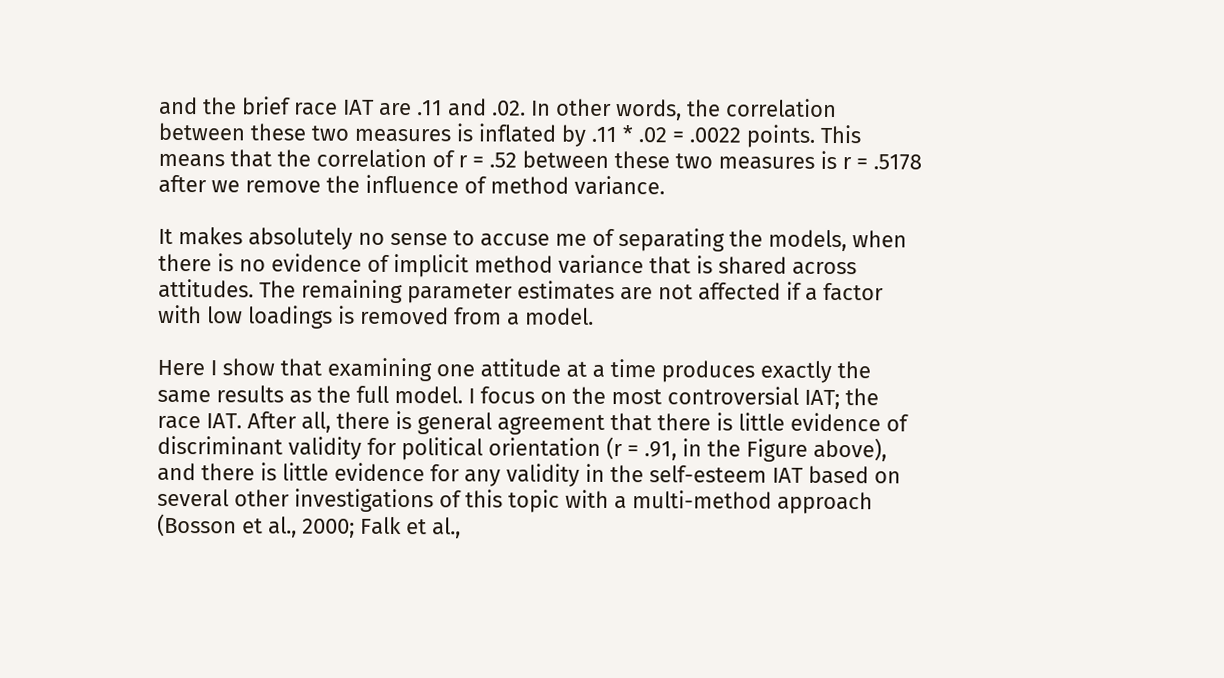and the brief race IAT are .11 and .02. In other words, the correlation between these two measures is inflated by .11 * .02 = .0022 points. This means that the correlation of r = .52 between these two measures is r = .5178 after we remove the influence of method variance.

It makes absolutely no sense to accuse me of separating the models, when there is no evidence of implicit method variance that is shared across attitudes. The remaining parameter estimates are not affected if a factor with low loadings is removed from a model.

Here I show that examining one attitude at a time produces exactly the same results as the full model. I focus on the most controversial IAT; the race IAT. After all, there is general agreement that there is little evidence of discriminant validity for political orientation (r = .91, in the Figure above), and there is little evidence for any validity in the self-esteem IAT based on several other investigations of this topic with a multi-method approach (Bosson et al., 2000; Falk et al.,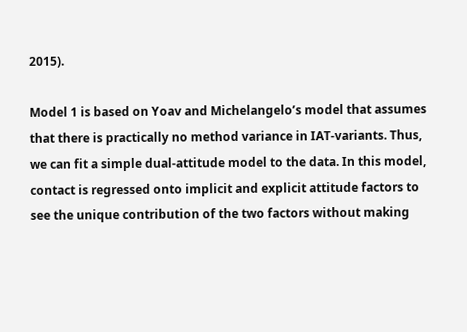2015).

Model 1 is based on Yoav and Michelangelo’s model that assumes that there is practically no method variance in IAT-variants. Thus, we can fit a simple dual-attitude model to the data. In this model, contact is regressed onto implicit and explicit attitude factors to see the unique contribution of the two factors without making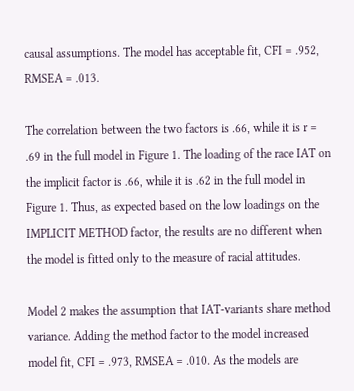causal assumptions. The model has acceptable fit, CFI = .952, RMSEA = .013.

The correlation between the two factors is .66, while it is r = .69 in the full model in Figure 1. The loading of the race IAT on the implicit factor is .66, while it is .62 in the full model in Figure 1. Thus, as expected based on the low loadings on the IMPLICIT METHOD factor, the results are no different when the model is fitted only to the measure of racial attitudes.

Model 2 makes the assumption that IAT-variants share method variance. Adding the method factor to the model increased model fit, CFI = .973, RMSEA = .010. As the models are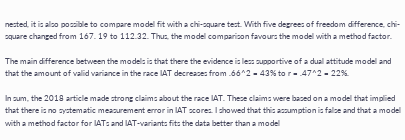nested, it is also possible to compare model fit with a chi-square test. With five degrees of freedom difference, chi-square changed from 167. 19 to 112.32. Thus, the model comparison favours the model with a method factor.

The main difference between the models is that there the evidence is less supportive of a dual attitude model and that the amount of valid variance in the race IAT decreases from .66^2 = 43% to r = .47^2 = 22%.

In sum, the 2018 article made strong claims about the race IAT. These claims were based on a model that implied that there is no systematic measurement error in IAT scores. I showed that this assumption is false and that a model with a method factor for IATs and IAT-variants fits the data better than a model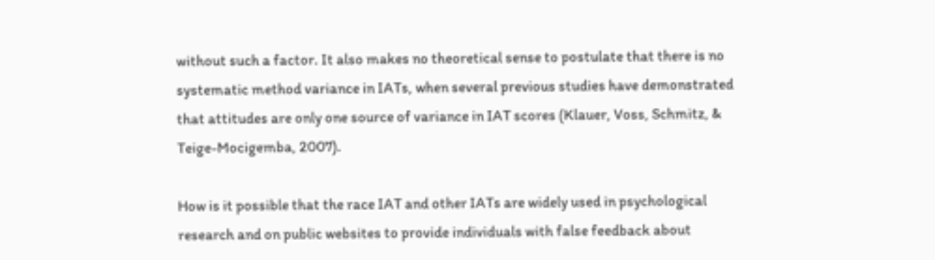without such a factor. It also makes no theoretical sense to postulate that there is no systematic method variance in IATs, when several previous studies have demonstrated that attitudes are only one source of variance in IAT scores (Klauer, Voss, Schmitz, & Teige-Mocigemba, 2007).

How is it possible that the race IAT and other IATs are widely used in psychological research and on public websites to provide individuals with false feedback about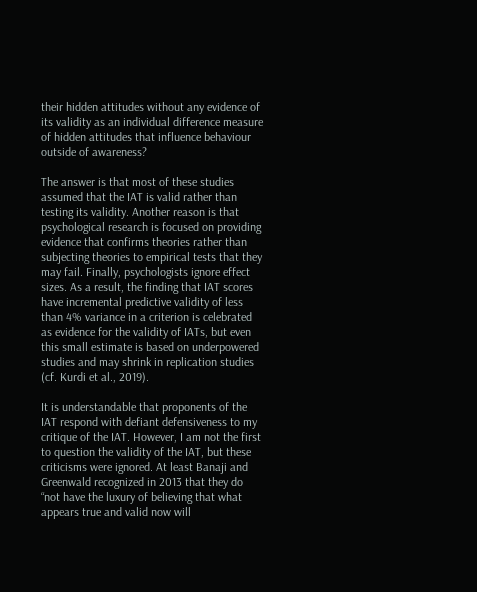their hidden attitudes without any evidence of its validity as an individual difference measure of hidden attitudes that influence behaviour outside of awareness?

The answer is that most of these studies assumed that the IAT is valid rather than testing its validity. Another reason is that psychological research is focused on providing evidence that confirms theories rather than subjecting theories to empirical tests that they may fail. Finally, psychologists ignore effect sizes. As a result, the finding that IAT scores have incremental predictive validity of less than 4% variance in a criterion is celebrated as evidence for the validity of IATs, but even this small estimate is based on underpowered studies and may shrink in replication studies (cf. Kurdi et al., 2019).

It is understandable that proponents of the IAT respond with defiant defensiveness to my critique of the IAT. However, I am not the first to question the validity of the IAT, but these criticisms were ignored. At least Banaji and Greenwald recognized in 2013 that they do “not have the luxury of believing that what appears true and valid now will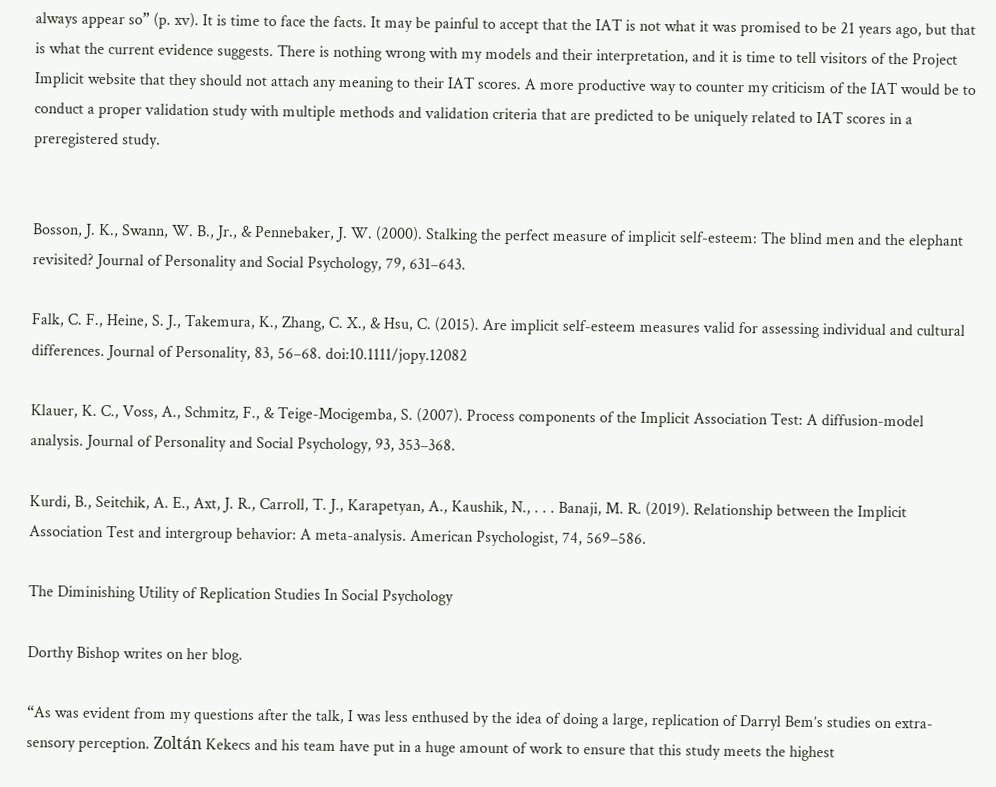always appear so” (p. xv). It is time to face the facts. It may be painful to accept that the IAT is not what it was promised to be 21 years ago, but that is what the current evidence suggests. There is nothing wrong with my models and their interpretation, and it is time to tell visitors of the Project Implicit website that they should not attach any meaning to their IAT scores. A more productive way to counter my criticism of the IAT would be to conduct a proper validation study with multiple methods and validation criteria that are predicted to be uniquely related to IAT scores in a preregistered study.


Bosson, J. K., Swann, W. B., Jr., & Pennebaker, J. W. (2000). Stalking the perfect measure of implicit self-esteem: The blind men and the elephant revisited? Journal of Personality and Social Psychology, 79, 631–643.

Falk, C. F., Heine, S. J., Takemura, K., Zhang, C. X., & Hsu, C. (2015). Are implicit self-esteem measures valid for assessing individual and cultural differences. Journal of Personality, 83, 56–68. doi:10.1111/jopy.12082

Klauer, K. C., Voss, A., Schmitz, F., & Teige-Mocigemba, S. (2007). Process components of the Implicit Association Test: A diffusion-model analysis. Journal of Personality and Social Psychology, 93, 353–368.

Kurdi, B., Seitchik, A. E., Axt, J. R., Carroll, T. J., Karapetyan, A., Kaushik, N., . . . Banaji, M. R. (2019). Relationship between the Implicit Association Test and intergroup behavior: A meta-analysis. American Psychologist, 74, 569–586.

The Diminishing Utility of Replication Studies In Social Psychology

Dorthy Bishop writes on her blog.

“As was evident from my questions after the talk, I was less enthused by the idea of doing a large, replication of Darryl Bem’s studies on extra-sensory perception. Zoltán Kekecs and his team have put in a huge amount of work to ensure that this study meets the highest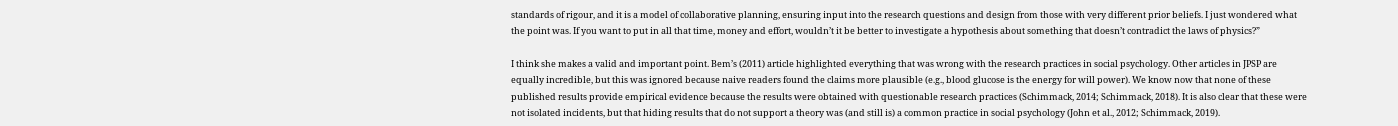standards of rigour, and it is a model of collaborative planning, ensuring input into the research questions and design from those with very different prior beliefs. I just wondered what the point was. If you want to put in all that time, money and effort, wouldn’t it be better to investigate a hypothesis about something that doesn’t contradict the laws of physics?”

I think she makes a valid and important point. Bem’s (2011) article highlighted everything that was wrong with the research practices in social psychology. Other articles in JPSP are equally incredible, but this was ignored because naive readers found the claims more plausible (e.g., blood glucose is the energy for will power). We know now that none of these published results provide empirical evidence because the results were obtained with questionable research practices (Schimmack, 2014; Schimmack, 2018). It is also clear that these were not isolated incidents, but that hiding results that do not support a theory was (and still is) a common practice in social psychology (John et al., 2012; Schimmack, 2019).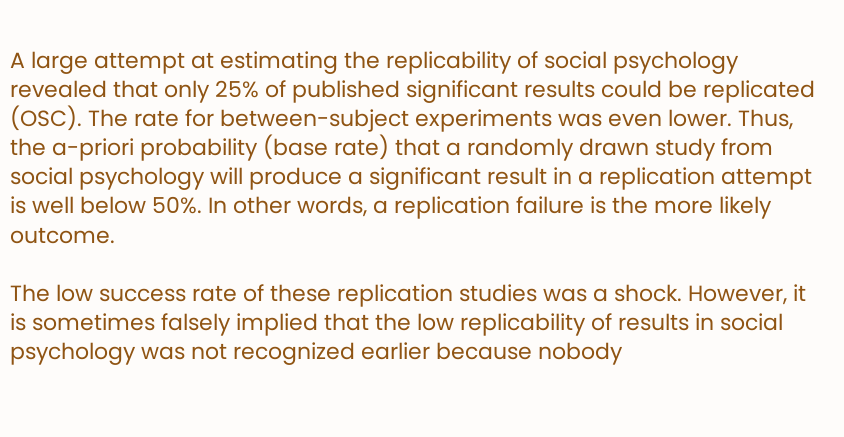A large attempt at estimating the replicability of social psychology revealed that only 25% of published significant results could be replicated (OSC). The rate for between-subject experiments was even lower. Thus, the a-priori probability (base rate) that a randomly drawn study from social psychology will produce a significant result in a replication attempt is well below 50%. In other words, a replication failure is the more likely outcome.

The low success rate of these replication studies was a shock. However, it is sometimes falsely implied that the low replicability of results in social psychology was not recognized earlier because nobody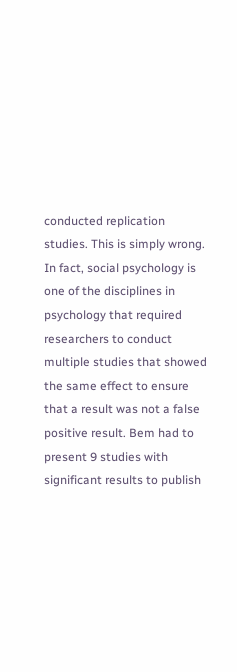conducted replication studies. This is simply wrong. In fact, social psychology is one of the disciplines in psychology that required researchers to conduct multiple studies that showed the same effect to ensure that a result was not a false positive result. Bem had to present 9 studies with significant results to publish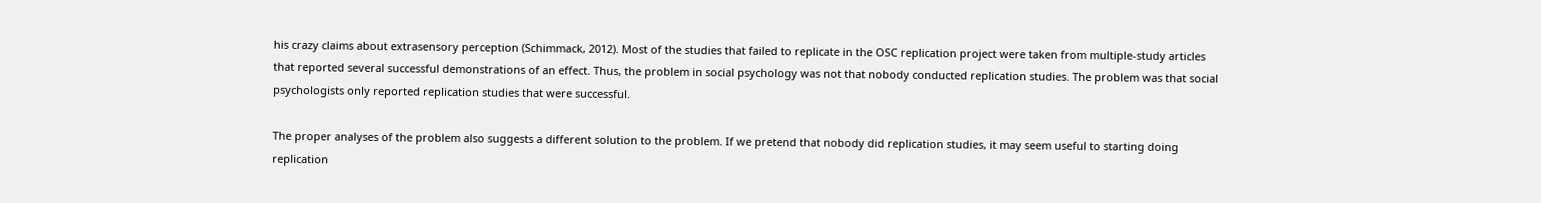his crazy claims about extrasensory perception (Schimmack, 2012). Most of the studies that failed to replicate in the OSC replication project were taken from multiple-study articles that reported several successful demonstrations of an effect. Thus, the problem in social psychology was not that nobody conducted replication studies. The problem was that social psychologists only reported replication studies that were successful.

The proper analyses of the problem also suggests a different solution to the problem. If we pretend that nobody did replication studies, it may seem useful to starting doing replication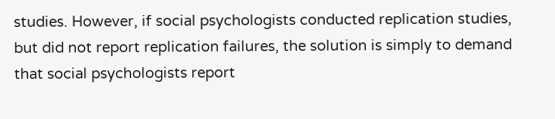studies. However, if social psychologists conducted replication studies, but did not report replication failures, the solution is simply to demand that social psychologists report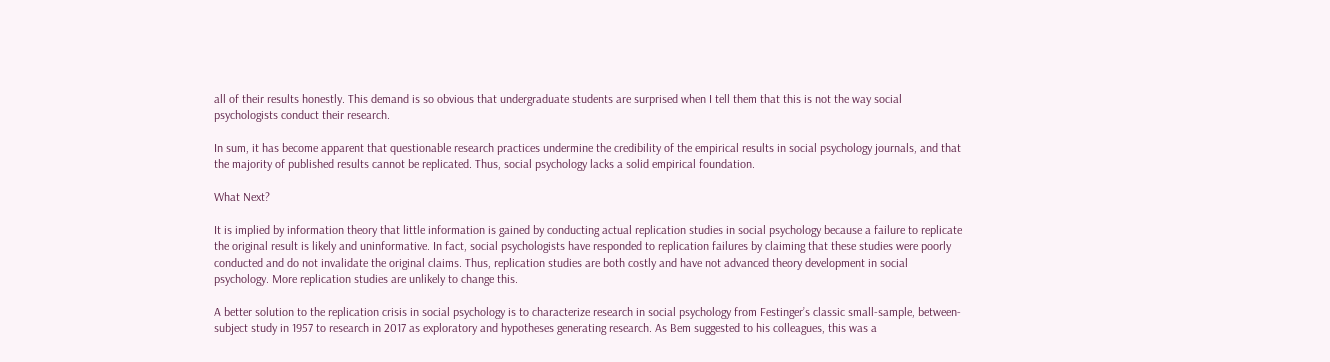all of their results honestly. This demand is so obvious that undergraduate students are surprised when I tell them that this is not the way social psychologists conduct their research.

In sum, it has become apparent that questionable research practices undermine the credibility of the empirical results in social psychology journals, and that the majority of published results cannot be replicated. Thus, social psychology lacks a solid empirical foundation.

What Next?

It is implied by information theory that little information is gained by conducting actual replication studies in social psychology because a failure to replicate the original result is likely and uninformative. In fact, social psychologists have responded to replication failures by claiming that these studies were poorly conducted and do not invalidate the original claims. Thus, replication studies are both costly and have not advanced theory development in social psychology. More replication studies are unlikely to change this.

A better solution to the replication crisis in social psychology is to characterize research in social psychology from Festinger’s classic small-sample, between-subject study in 1957 to research in 2017 as exploratory and hypotheses generating research. As Bem suggested to his colleagues, this was a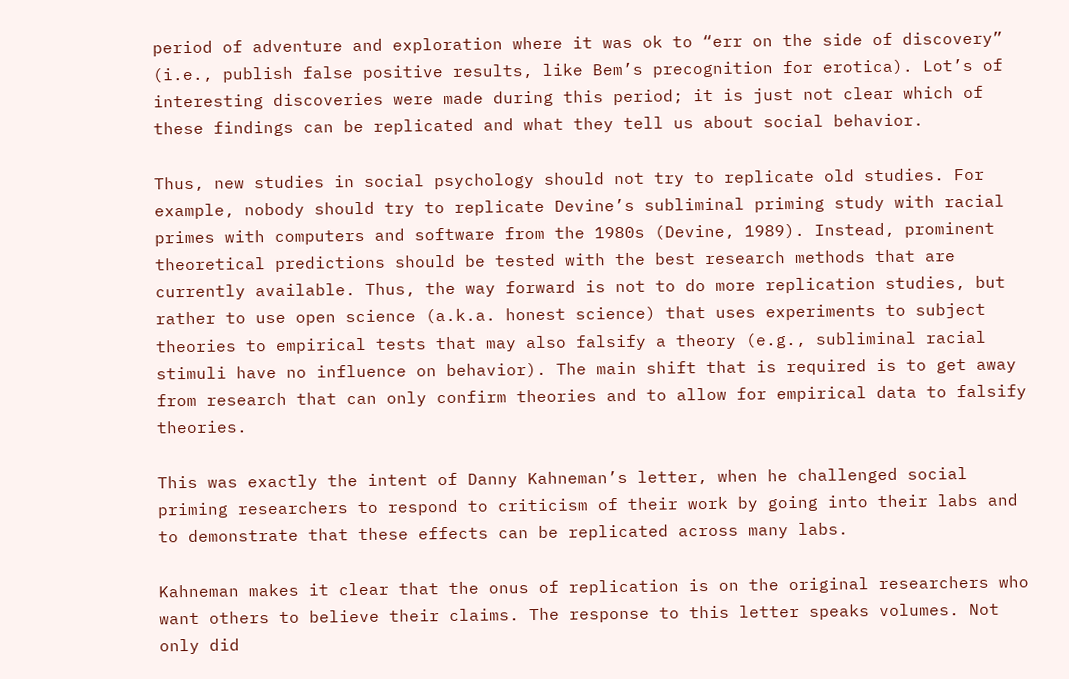period of adventure and exploration where it was ok to “err on the side of discovery” (i.e., publish false positive results, like Bem’s precognition for erotica). Lot’s of interesting discoveries were made during this period; it is just not clear which of these findings can be replicated and what they tell us about social behavior.

Thus, new studies in social psychology should not try to replicate old studies. For example, nobody should try to replicate Devine’s subliminal priming study with racial primes with computers and software from the 1980s (Devine, 1989). Instead, prominent theoretical predictions should be tested with the best research methods that are currently available. Thus, the way forward is not to do more replication studies, but rather to use open science (a.k.a. honest science) that uses experiments to subject theories to empirical tests that may also falsify a theory (e.g., subliminal racial stimuli have no influence on behavior). The main shift that is required is to get away from research that can only confirm theories and to allow for empirical data to falsify theories.

This was exactly the intent of Danny Kahneman’s letter, when he challenged social priming researchers to respond to criticism of their work by going into their labs and to demonstrate that these effects can be replicated across many labs.

Kahneman makes it clear that the onus of replication is on the original researchers who want others to believe their claims. The response to this letter speaks volumes. Not only did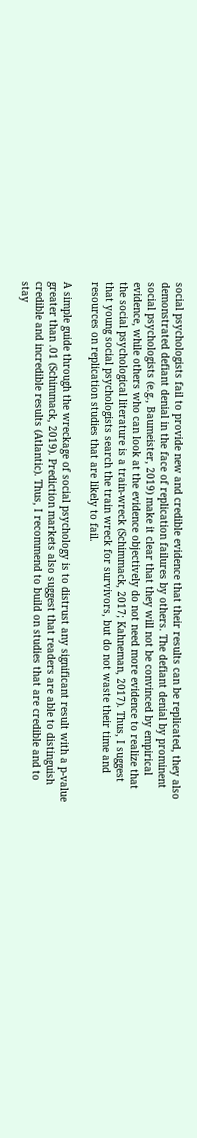social psychologists fail to provide new and credible evidence that their results can be replicated, they also demonstrated defiant denial in the face of replication failures by others. The defiant denial by prominent social psychologists (e.g., Baumeister, 2019) make it clear that they will not be convinced by empirical evidence, while others who can look at the evidence objectively do not need more evidence to realize that the social psychological literature is a train-wreck (Schimmack, 2017; Kahneman, 2017). Thus, I suggest that young social psychologists search the train wreck for survivors, but do not waste their time and resources on replication studies that are likely to fail.

A simple guide through the wreckage of social psychology is to distrust any significant result with a p-value greater than .01 (Schimmack, 2019). Prediction markets also suggest that readers are able to distinguish credible and incredible results (Atlantic). Thus, I recommend to build on studies that are credible and to stay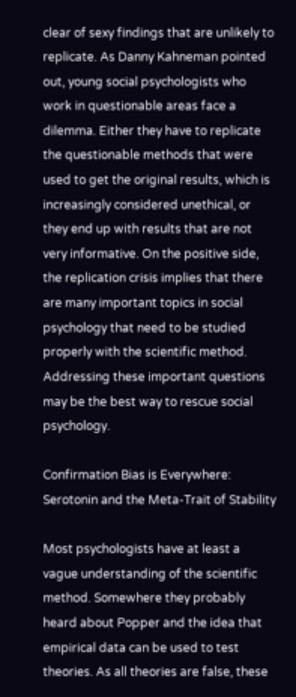clear of sexy findings that are unlikely to replicate. As Danny Kahneman pointed out, young social psychologists who work in questionable areas face a dilemma. Either they have to replicate the questionable methods that were used to get the original results, which is increasingly considered unethical, or they end up with results that are not very informative. On the positive side, the replication crisis implies that there are many important topics in social psychology that need to be studied properly with the scientific method. Addressing these important questions may be the best way to rescue social psychology.

Confirmation Bias is Everywhere: Serotonin and the Meta-Trait of Stability

Most psychologists have at least a vague understanding of the scientific method. Somewhere they probably heard about Popper and the idea that empirical data can be used to test theories. As all theories are false, these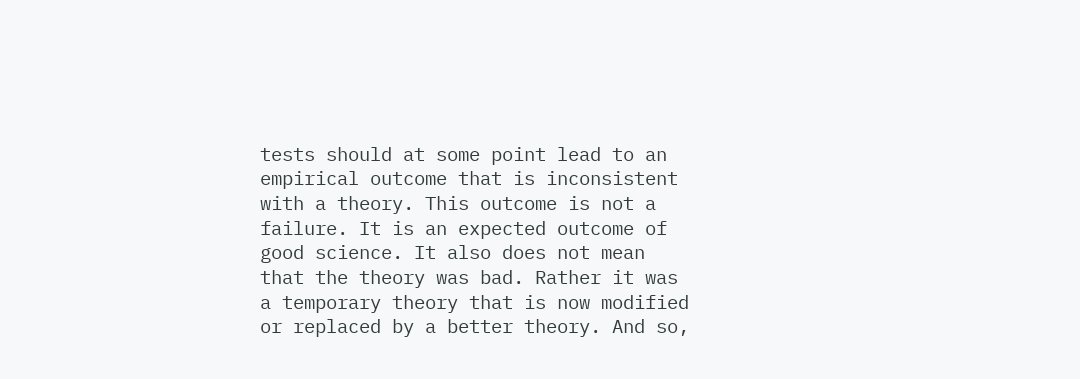tests should at some point lead to an empirical outcome that is inconsistent with a theory. This outcome is not a failure. It is an expected outcome of good science. It also does not mean that the theory was bad. Rather it was a temporary theory that is now modified or replaced by a better theory. And so,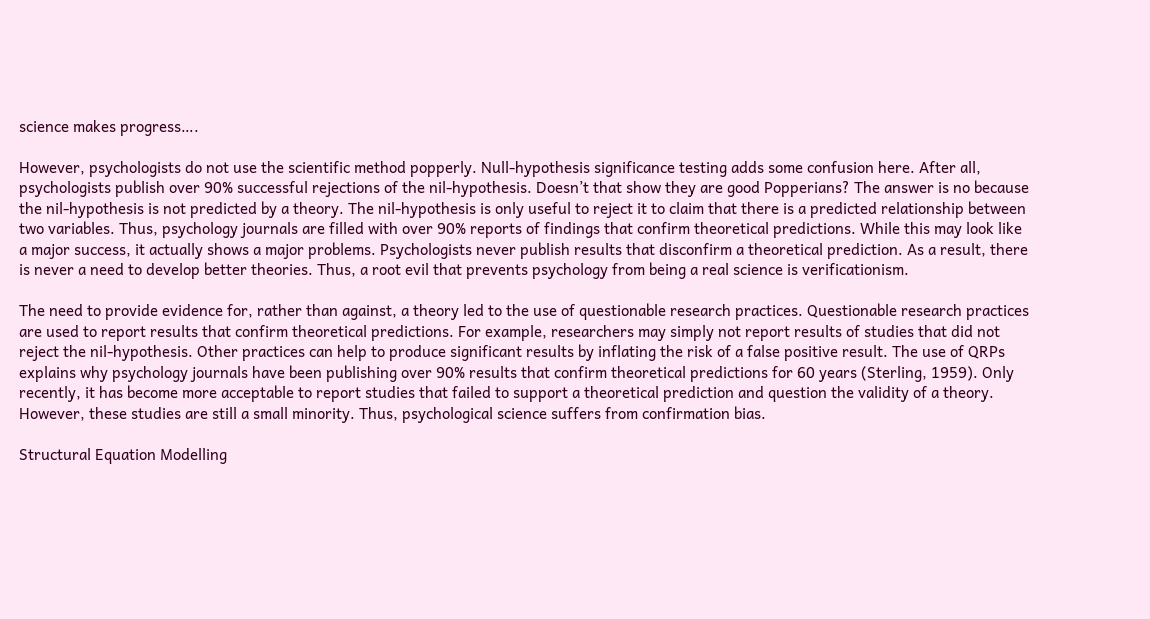science makes progress….

However, psychologists do not use the scientific method popperly. Null-hypothesis significance testing adds some confusion here. After all, psychologists publish over 90% successful rejections of the nil-hypothesis. Doesn’t that show they are good Popperians? The answer is no because the nil-hypothesis is not predicted by a theory. The nil-hypothesis is only useful to reject it to claim that there is a predicted relationship between two variables. Thus, psychology journals are filled with over 90% reports of findings that confirm theoretical predictions. While this may look like a major success, it actually shows a major problems. Psychologists never publish results that disconfirm a theoretical prediction. As a result, there is never a need to develop better theories. Thus, a root evil that prevents psychology from being a real science is verificationism.

The need to provide evidence for, rather than against, a theory led to the use of questionable research practices. Questionable research practices are used to report results that confirm theoretical predictions. For example, researchers may simply not report results of studies that did not reject the nil-hypothesis. Other practices can help to produce significant results by inflating the risk of a false positive result. The use of QRPs explains why psychology journals have been publishing over 90% results that confirm theoretical predictions for 60 years (Sterling, 1959). Only recently, it has become more acceptable to report studies that failed to support a theoretical prediction and question the validity of a theory. However, these studies are still a small minority. Thus, psychological science suffers from confirmation bias.

Structural Equation Modelling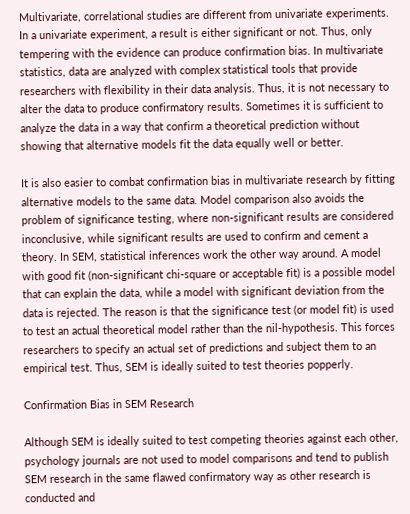Multivariate, correlational studies are different from univariate experiments. In a univariate experiment, a result is either significant or not. Thus, only tempering with the evidence can produce confirmation bias. In multivariate statistics, data are analyzed with complex statistical tools that provide researchers with flexibility in their data analysis. Thus, it is not necessary to alter the data to produce confirmatory results. Sometimes it is sufficient to analyze the data in a way that confirm a theoretical prediction without showing that alternative models fit the data equally well or better.

It is also easier to combat confirmation bias in multivariate research by fitting alternative models to the same data. Model comparison also avoids the problem of significance testing, where non-significant results are considered inconclusive, while significant results are used to confirm and cement a theory. In SEM, statistical inferences work the other way around. A model with good fit (non-significant chi-square or acceptable fit) is a possible model that can explain the data, while a model with significant deviation from the data is rejected. The reason is that the significance test (or model fit) is used to test an actual theoretical model rather than the nil-hypothesis. This forces researchers to specify an actual set of predictions and subject them to an empirical test. Thus, SEM is ideally suited to test theories popperly.

Confirmation Bias in SEM Research

Although SEM is ideally suited to test competing theories against each other, psychology journals are not used to model comparisons and tend to publish SEM research in the same flawed confirmatory way as other research is conducted and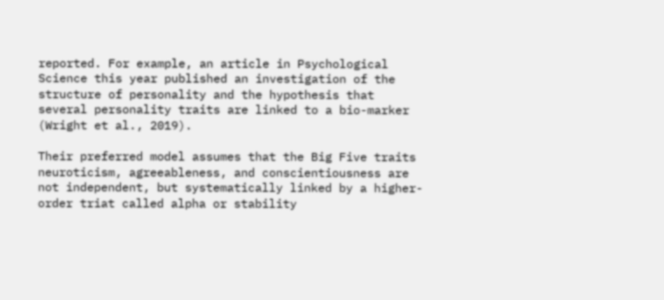reported. For example, an article in Psychological Science this year published an investigation of the structure of personality and the hypothesis that several personality traits are linked to a bio-marker (Wright et al., 2019).

Their preferred model assumes that the Big Five traits neuroticism, agreeableness, and conscientiousness are not independent, but systematically linked by a higher-order triat called alpha or stability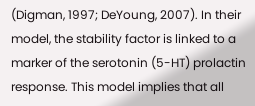(Digman, 1997; DeYoung, 2007). In their model, the stability factor is linked to a marker of the serotonin (5-HT) prolactin response. This model implies that all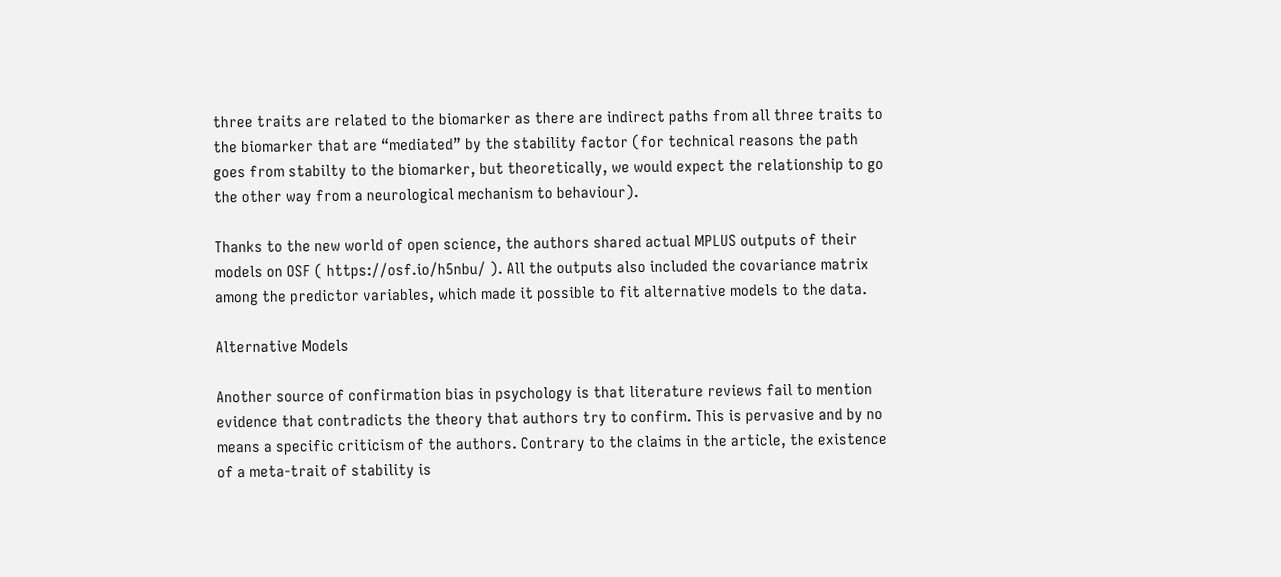three traits are related to the biomarker as there are indirect paths from all three traits to the biomarker that are “mediated” by the stability factor (for technical reasons the path goes from stabilty to the biomarker, but theoretically, we would expect the relationship to go the other way from a neurological mechanism to behaviour).

Thanks to the new world of open science, the authors shared actual MPLUS outputs of their models on OSF ( https://osf.io/h5nbu/ ). All the outputs also included the covariance matrix among the predictor variables, which made it possible to fit alternative models to the data.

Alternative Models

Another source of confirmation bias in psychology is that literature reviews fail to mention evidence that contradicts the theory that authors try to confirm. This is pervasive and by no means a specific criticism of the authors. Contrary to the claims in the article, the existence of a meta-trait of stability is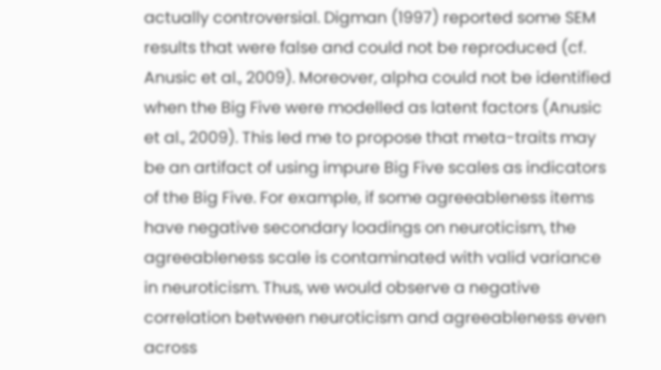actually controversial. Digman (1997) reported some SEM results that were false and could not be reproduced (cf. Anusic et al., 2009). Moreover, alpha could not be identified when the Big Five were modelled as latent factors (Anusic et al., 2009). This led me to propose that meta-traits may be an artifact of using impure Big Five scales as indicators of the Big Five. For example, if some agreeableness items have negative secondary loadings on neuroticism, the agreeableness scale is contaminated with valid variance in neuroticism. Thus, we would observe a negative correlation between neuroticism and agreeableness even across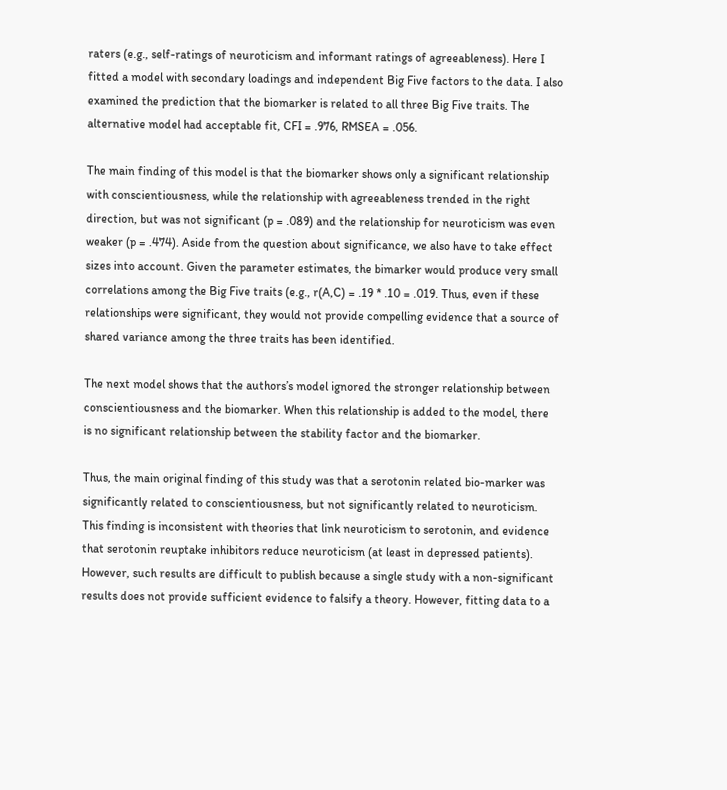raters (e.g., self-ratings of neuroticism and informant ratings of agreeableness). Here I fitted a model with secondary loadings and independent Big Five factors to the data. I also examined the prediction that the biomarker is related to all three Big Five traits. The alternative model had acceptable fit, CFI = .976, RMSEA = .056.

The main finding of this model is that the biomarker shows only a significant relationship with conscientiousness, while the relationship with agreeableness trended in the right direction, but was not significant (p = .089) and the relationship for neuroticism was even weaker (p = .474). Aside from the question about significance, we also have to take effect sizes into account. Given the parameter estimates, the bimarker would produce very small correlations among the Big Five traits (e.g., r(A,C) = .19 * .10 = .019. Thus, even if these relationships were significant, they would not provide compelling evidence that a source of shared variance among the three traits has been identified.

The next model shows that the authors’s model ignored the stronger relationship between conscientiousness and the biomarker. When this relationship is added to the model, there is no significant relationship between the stability factor and the biomarker.

Thus, the main original finding of this study was that a serotonin related bio-marker was significantly related to conscientiousness, but not significantly related to neuroticism. This finding is inconsistent with theories that link neuroticism to serotonin, and evidence that serotonin reuptake inhibitors reduce neuroticism (at least in depressed patients). However, such results are difficult to publish because a single study with a non-significant results does not provide sufficient evidence to falsify a theory. However, fitting data to a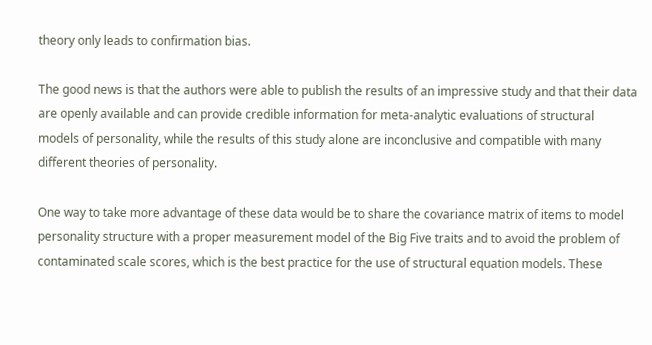theory only leads to confirmation bias.

The good news is that the authors were able to publish the results of an impressive study and that their data are openly available and can provide credible information for meta-analytic evaluations of structural models of personality, while the results of this study alone are inconclusive and compatible with many different theories of personality.

One way to take more advantage of these data would be to share the covariance matrix of items to model personality structure with a proper measurement model of the Big Five traits and to avoid the problem of contaminated scale scores, which is the best practice for the use of structural equation models. These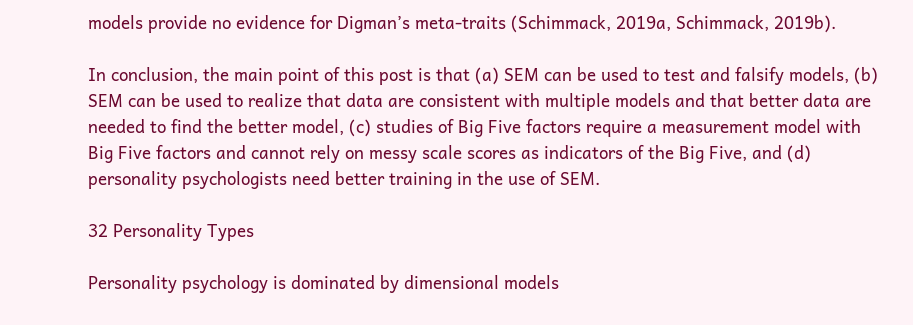models provide no evidence for Digman’s meta-traits (Schimmack, 2019a, Schimmack, 2019b).

In conclusion, the main point of this post is that (a) SEM can be used to test and falsify models, (b) SEM can be used to realize that data are consistent with multiple models and that better data are needed to find the better model, (c) studies of Big Five factors require a measurement model with Big Five factors and cannot rely on messy scale scores as indicators of the Big Five, and (d) personality psychologists need better training in the use of SEM.

32 Personality Types

Personality psychology is dominated by dimensional models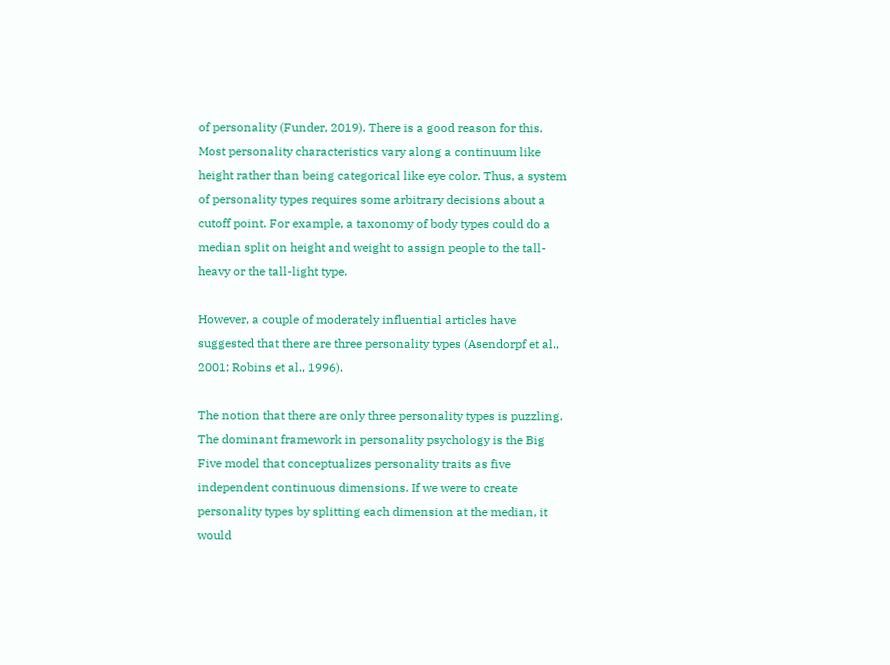of personality (Funder, 2019). There is a good reason for this. Most personality characteristics vary along a continuum like height rather than being categorical like eye color. Thus, a system of personality types requires some arbitrary decisions about a cutoff point. For example, a taxonomy of body types could do a median split on height and weight to assign people to the tall-heavy or the tall-light type.

However, a couple of moderately influential articles have suggested that there are three personality types (Asendorpf et al., 2001; Robins et al., 1996).

The notion that there are only three personality types is puzzling. The dominant framework in personality psychology is the Big Five model that conceptualizes personality traits as five independent continuous dimensions. If we were to create personality types by splitting each dimension at the median, it would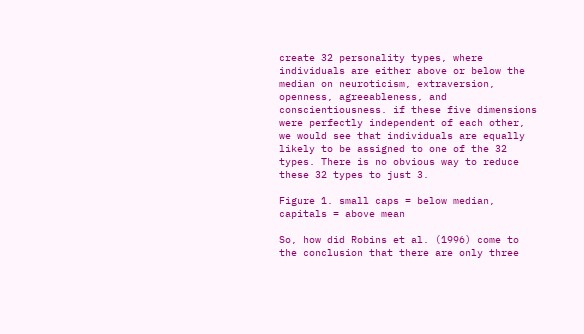create 32 personality types, where individuals are either above or below the median on neuroticism, extraversion, openness, agreeableness, and conscientiousness. if these five dimensions were perfectly independent of each other, we would see that individuals are equally likely to be assigned to one of the 32 types. There is no obvious way to reduce these 32 types to just 3.

Figure 1. small caps = below median, capitals = above mean

So, how did Robins et al. (1996) come to the conclusion that there are only three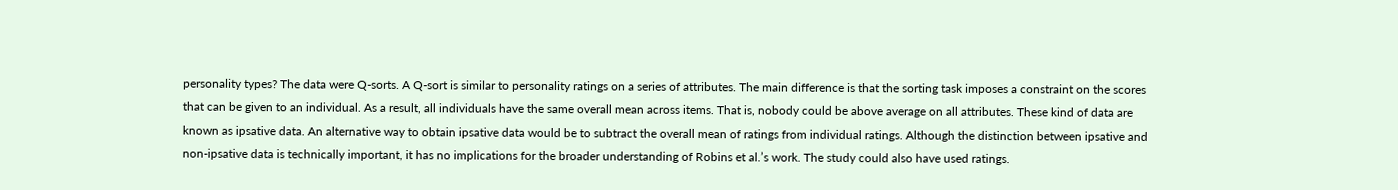personality types? The data were Q-sorts. A Q-sort is similar to personality ratings on a series of attributes. The main difference is that the sorting task imposes a constraint on the scores that can be given to an individual. As a result, all individuals have the same overall mean across items. That is, nobody could be above average on all attributes. These kind of data are known as ipsative data. An alternative way to obtain ipsative data would be to subtract the overall mean of ratings from individual ratings. Although the distinction between ipsative and non-ipsative data is technically important, it has no implications for the broader understanding of Robins et al.’s work. The study could also have used ratings.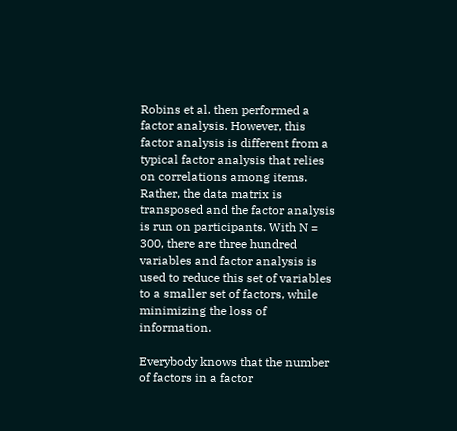Robins et al. then performed a factor analysis. However, this factor analysis is different from a typical factor analysis that relies on correlations among items. Rather, the data matrix is transposed and the factor analysis is run on participants. With N = 300, there are three hundred variables and factor analysis is used to reduce this set of variables to a smaller set of factors, while minimizing the loss of information.

Everybody knows that the number of factors in a factor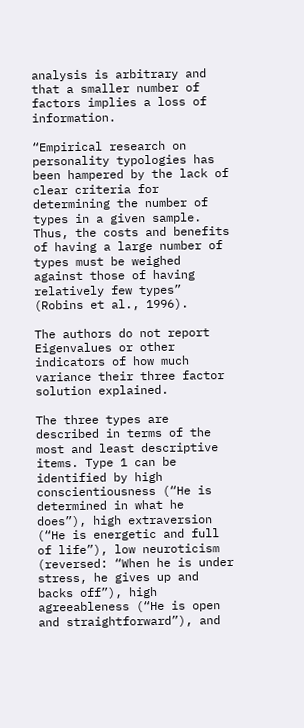analysis is arbitrary and that a smaller number of factors implies a loss of information.

“Empirical research on personality typologies has been hampered by the lack of clear criteria for determining the number of types in a given sample. Thus, the costs and benefits of having a large number of types must be weighed against those of having relatively few types” (Robins et al., 1996).

The authors do not report Eigenvalues or other indicators of how much variance their three factor solution explained.

The three types are described in terms of the most and least descriptive items. Type 1 can be identified by high conscientiousness (“He is determined in what he does”), high extraversion (“He is energetic and full of life”), low neuroticism (reversed: “When he is under stress, he gives up and backs off”), high agreeableness (“He is open and straightforward”), and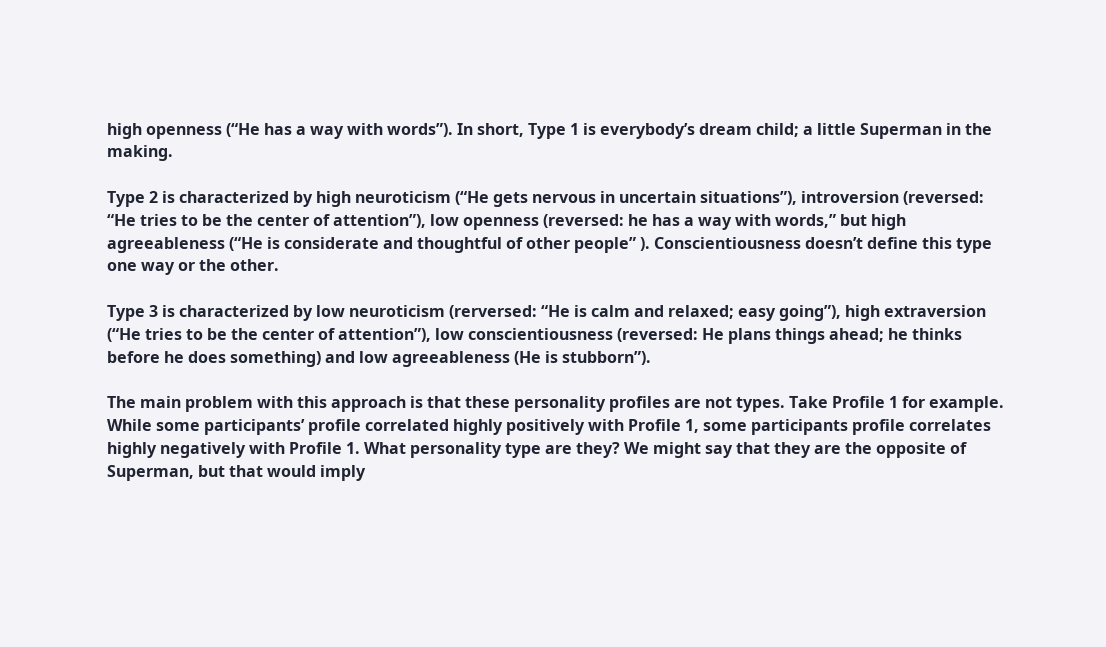high openness (“He has a way with words”). In short, Type 1 is everybody’s dream child; a little Superman in the making.

Type 2 is characterized by high neuroticism (“He gets nervous in uncertain situations”), introversion (reversed: “He tries to be the center of attention”), low openness (reversed: he has a way with words,” but high agreeableness (“He is considerate and thoughtful of other people” ). Conscientiousness doesn’t define this type one way or the other.

Type 3 is characterized by low neuroticism (rerversed: “He is calm and relaxed; easy going”), high extraversion (“He tries to be the center of attention”), low conscientiousness (reversed: He plans things ahead; he thinks before he does something) and low agreeableness (He is stubborn”).

The main problem with this approach is that these personality profiles are not types. Take Profile 1 for example. While some participants’ profile correlated highly positively with Profile 1, some participants profile correlates highly negatively with Profile 1. What personality type are they? We might say that they are the opposite of Superman, but that would imply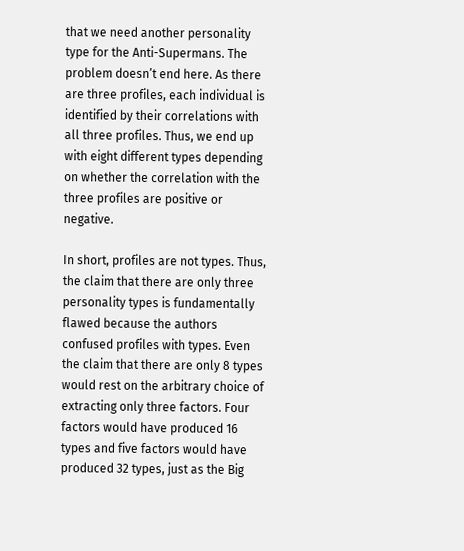that we need another personality type for the Anti-Supermans. The problem doesn’t end here. As there are three profiles, each individual is identified by their correlations with all three profiles. Thus, we end up with eight different types depending on whether the correlation with the three profiles are positive or negative.

In short, profiles are not types. Thus, the claim that there are only three personality types is fundamentally flawed because the authors confused profiles with types. Even the claim that there are only 8 types would rest on the arbitrary choice of extracting only three factors. Four factors would have produced 16 types and five factors would have produced 32 types, just as the Big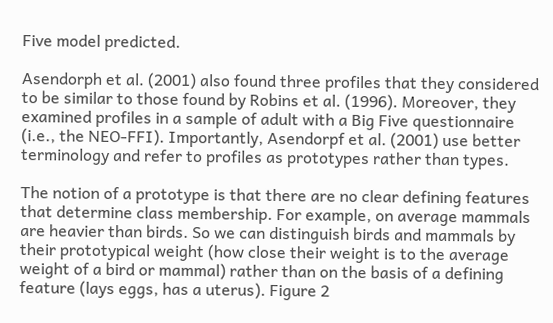Five model predicted.

Asendorph et al. (2001) also found three profiles that they considered to be similar to those found by Robins et al. (1996). Moreover, they examined profiles in a sample of adult with a Big Five questionnaire (i.e., the NEO-FFI). Importantly, Asendorpf et al. (2001) use better terminology and refer to profiles as prototypes rather than types.

The notion of a prototype is that there are no clear defining features that determine class membership. For example, on average mammals are heavier than birds. So we can distinguish birds and mammals by their prototypical weight (how close their weight is to the average weight of a bird or mammal) rather than on the basis of a defining feature (lays eggs, has a uterus). Figure 2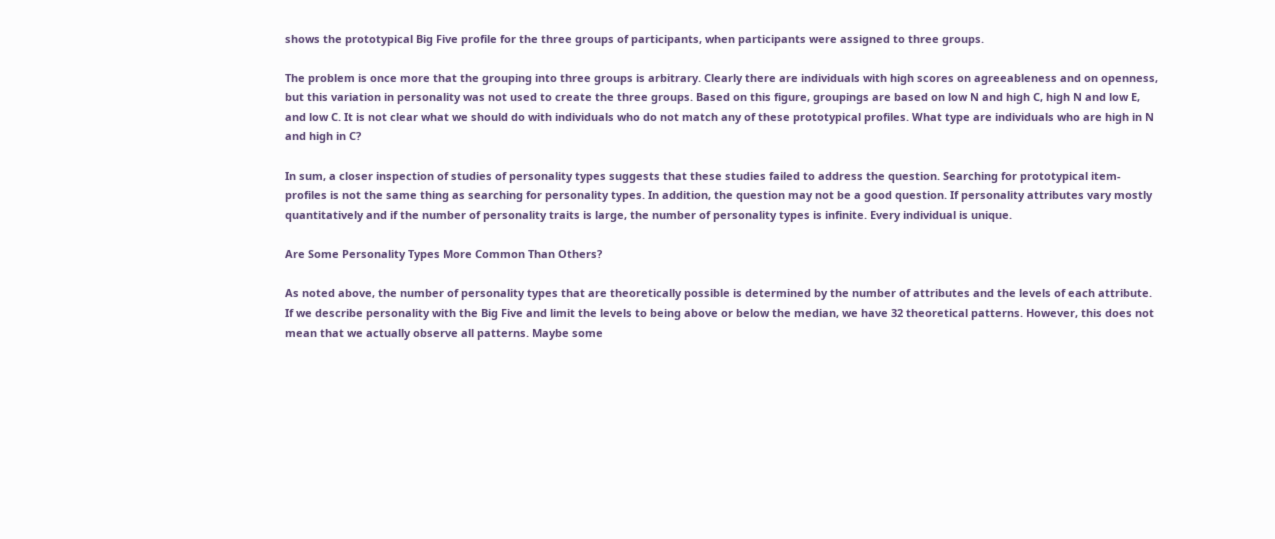shows the prototypical Big Five profile for the three groups of participants, when participants were assigned to three groups.

The problem is once more that the grouping into three groups is arbitrary. Clearly there are individuals with high scores on agreeableness and on openness, but this variation in personality was not used to create the three groups. Based on this figure, groupings are based on low N and high C, high N and low E, and low C. It is not clear what we should do with individuals who do not match any of these prototypical profiles. What type are individuals who are high in N and high in C?

In sum, a closer inspection of studies of personality types suggests that these studies failed to address the question. Searching for prototypical item-profiles is not the same thing as searching for personality types. In addition, the question may not be a good question. If personality attributes vary mostly quantitatively and if the number of personality traits is large, the number of personality types is infinite. Every individual is unique.

Are Some Personality Types More Common Than Others?

As noted above, the number of personality types that are theoretically possible is determined by the number of attributes and the levels of each attribute. If we describe personality with the Big Five and limit the levels to being above or below the median, we have 32 theoretical patterns. However, this does not mean that we actually observe all patterns. Maybe some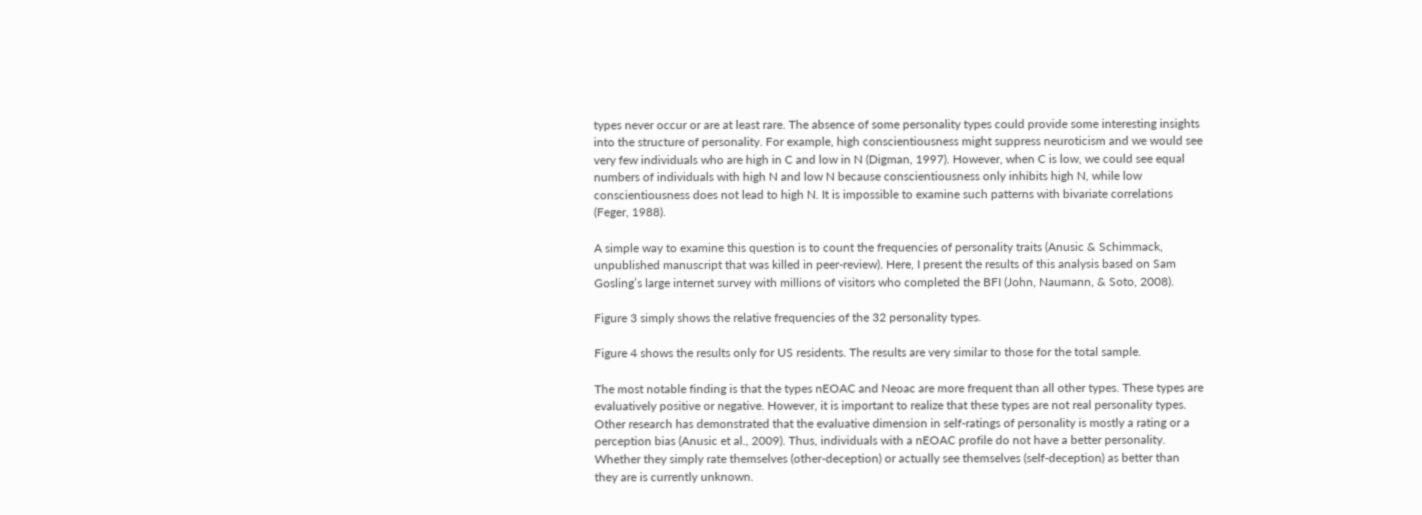types never occur or are at least rare. The absence of some personality types could provide some interesting insights into the structure of personality. For example, high conscientiousness might suppress neuroticism and we would see very few individuals who are high in C and low in N (Digman, 1997). However, when C is low, we could see equal numbers of individuals with high N and low N because conscientiousness only inhibits high N, while low conscientiousness does not lead to high N. It is impossible to examine such patterns with bivariate correlations (Feger, 1988).

A simple way to examine this question is to count the frequencies of personality traits (Anusic & Schimmack, unpublished manuscript that was killed in peer-review). Here, I present the results of this analysis based on Sam Gosling’s large internet survey with millions of visitors who completed the BFI (John, Naumann, & Soto, 2008).

Figure 3 simply shows the relative frequencies of the 32 personality types.

Figure 4 shows the results only for US residents. The results are very similar to those for the total sample.

The most notable finding is that the types nEOAC and Neoac are more frequent than all other types. These types are evaluatively positive or negative. However, it is important to realize that these types are not real personality types. Other research has demonstrated that the evaluative dimension in self-ratings of personality is mostly a rating or a perception bias (Anusic et al., 2009). Thus, individuals with a nEOAC profile do not have a better personality. Whether they simply rate themselves (other-deception) or actually see themselves (self-deception) as better than they are is currently unknown.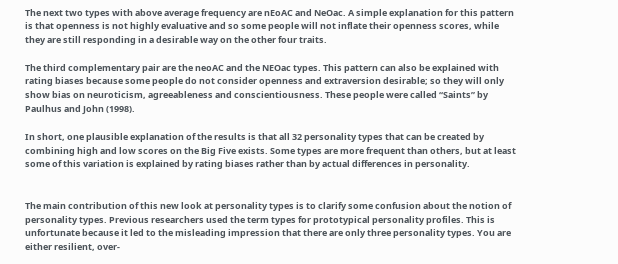The next two types with above average frequency are nEoAC and NeOac. A simple explanation for this pattern is that openness is not highly evaluative and so some people will not inflate their openness scores, while they are still responding in a desirable way on the other four traits.

The third complementary pair are the neoAC and the NEOac types. This pattern can also be explained with rating biases because some people do not consider openness and extraversion desirable; so they will only show bias on neuroticism, agreeableness and conscientiousness. These people were called “Saints” by Paulhus and John (1998).

In short, one plausible explanation of the results is that all 32 personality types that can be created by combining high and low scores on the Big Five exists. Some types are more frequent than others, but at least some of this variation is explained by rating biases rather than by actual differences in personality.


The main contribution of this new look at personality types is to clarify some confusion about the notion of personality types. Previous researchers used the term types for prototypical personality profiles. This is unfortunate because it led to the misleading impression that there are only three personality types. You are either resilient, over-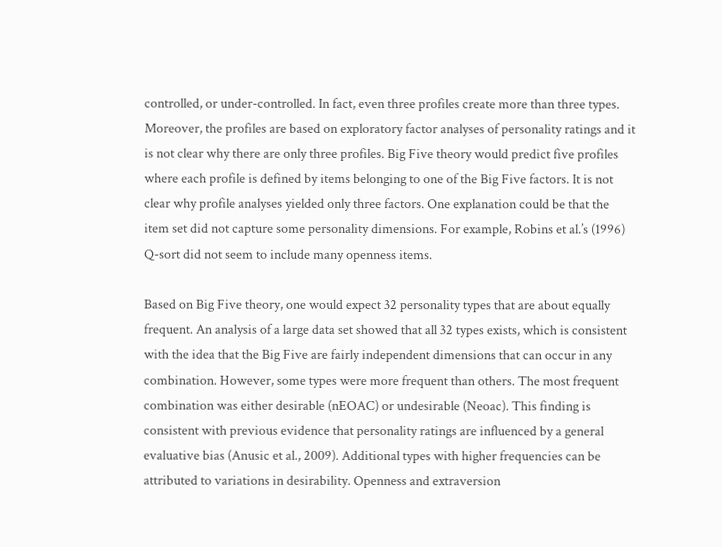controlled, or under-controlled. In fact, even three profiles create more than three types. Moreover, the profiles are based on exploratory factor analyses of personality ratings and it is not clear why there are only three profiles. Big Five theory would predict five profiles where each profile is defined by items belonging to one of the Big Five factors. It is not clear why profile analyses yielded only three factors. One explanation could be that the item set did not capture some personality dimensions. For example, Robins et al.’s (1996) Q-sort did not seem to include many openness items.

Based on Big Five theory, one would expect 32 personality types that are about equally frequent. An analysis of a large data set showed that all 32 types exists, which is consistent with the idea that the Big Five are fairly independent dimensions that can occur in any combination. However, some types were more frequent than others. The most frequent combination was either desirable (nEOAC) or undesirable (Neoac). This finding is consistent with previous evidence that personality ratings are influenced by a general evaluative bias (Anusic et al., 2009). Additional types with higher frequencies can be attributed to variations in desirability. Openness and extraversion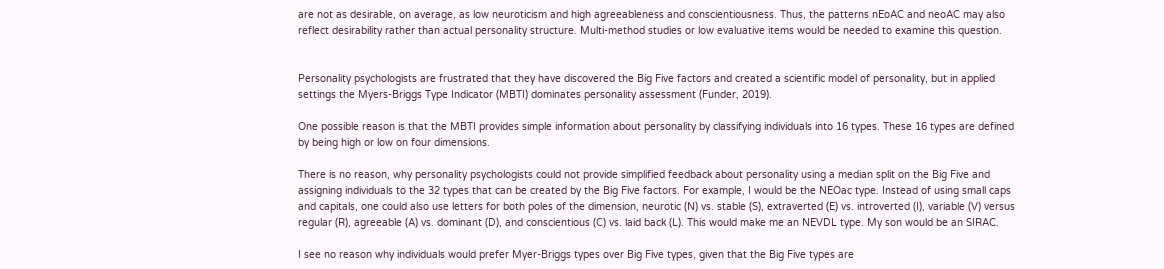are not as desirable, on average, as low neuroticism and high agreeableness and conscientiousness. Thus, the patterns nEoAC and neoAC may also reflect desirability rather than actual personality structure. Multi-method studies or low evaluative items would be needed to examine this question.


Personality psychologists are frustrated that they have discovered the Big Five factors and created a scientific model of personality, but in applied settings the Myers-Briggs Type Indicator (MBTI) dominates personality assessment (Funder, 2019).

One possible reason is that the MBTI provides simple information about personality by classifying individuals into 16 types. These 16 types are defined by being high or low on four dimensions.

There is no reason, why personality psychologists could not provide simplified feedback about personality using a median split on the Big Five and assigning individuals to the 32 types that can be created by the Big Five factors. For example, I would be the NEOac type. Instead of using small caps and capitals, one could also use letters for both poles of the dimension, neurotic (N) vs. stable (S), extraverted (E) vs. introverted (I), variable (V) versus regular (R), agreeable (A) vs. dominant (D), and conscientious (C) vs. laid back (L). This would make me an NEVDL type. My son would be an SIRAC.

I see no reason why individuals would prefer Myer-Briggs types over Big Five types, given that the Big Five types are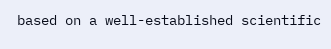based on a well-established scientific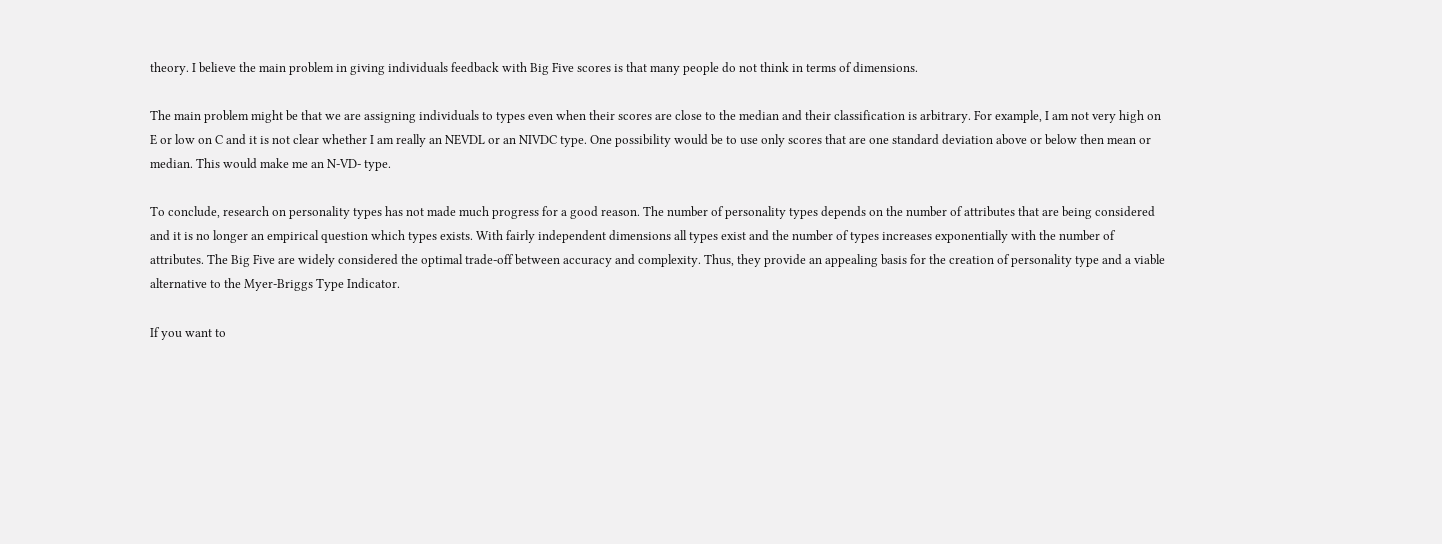theory. I believe the main problem in giving individuals feedback with Big Five scores is that many people do not think in terms of dimensions.

The main problem might be that we are assigning individuals to types even when their scores are close to the median and their classification is arbitrary. For example, I am not very high on E or low on C and it is not clear whether I am really an NEVDL or an NIVDC type. One possibility would be to use only scores that are one standard deviation above or below then mean or median. This would make me an N-VD- type.

To conclude, research on personality types has not made much progress for a good reason. The number of personality types depends on the number of attributes that are being considered and it is no longer an empirical question which types exists. With fairly independent dimensions all types exist and the number of types increases exponentially with the number of attributes. The Big Five are widely considered the optimal trade-off between accuracy and complexity. Thus, they provide an appealing basis for the creation of personality type and a viable alternative to the Myer-Briggs Type Indicator.

If you want to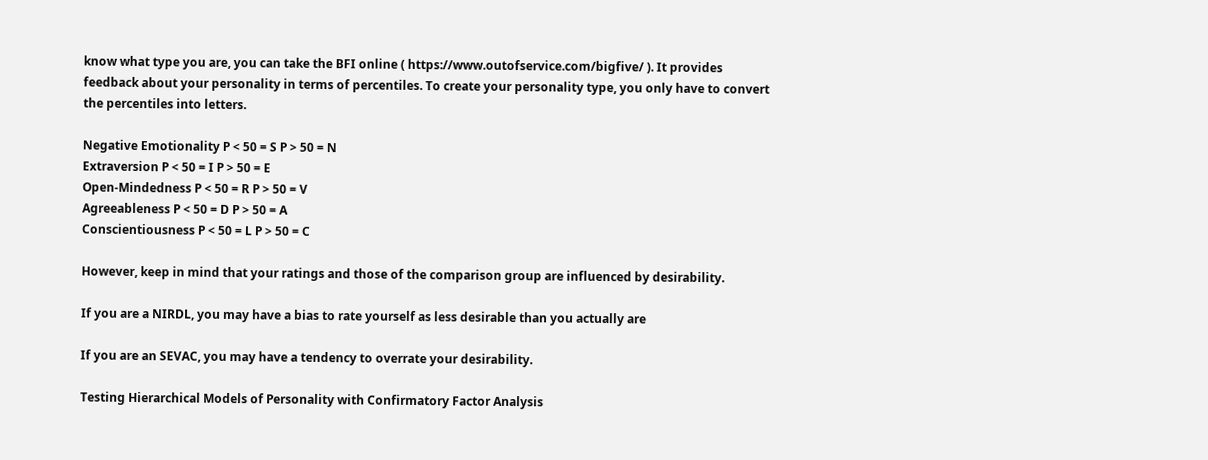know what type you are, you can take the BFI online ( https://www.outofservice.com/bigfive/ ). It provides feedback about your personality in terms of percentiles. To create your personality type, you only have to convert the percentiles into letters.

Negative Emotionality P < 50 = S P > 50 = N
Extraversion P < 50 = I P > 50 = E
Open-Mindedness P < 50 = R P > 50 = V
Agreeableness P < 50 = D P > 50 = A
Conscientiousness P < 50 = L P > 50 = C

However, keep in mind that your ratings and those of the comparison group are influenced by desirability.

If you are a NIRDL, you may have a bias to rate yourself as less desirable than you actually are

If you are an SEVAC, you may have a tendency to overrate your desirability.

Testing Hierarchical Models of Personality with Confirmatory Factor Analysis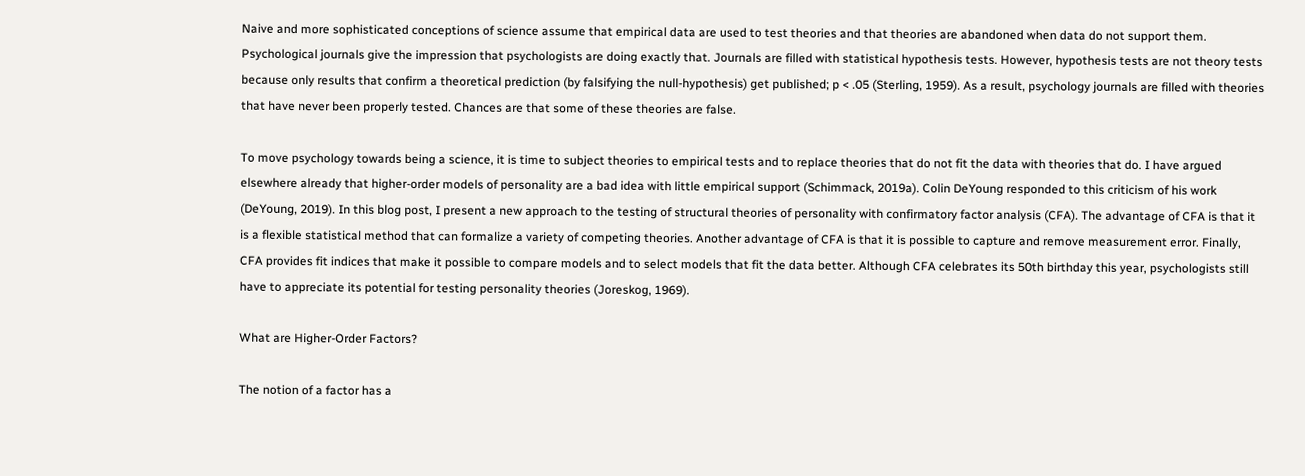Naive and more sophisticated conceptions of science assume that empirical data are used to test theories and that theories are abandoned when data do not support them. Psychological journals give the impression that psychologists are doing exactly that. Journals are filled with statistical hypothesis tests. However, hypothesis tests are not theory tests because only results that confirm a theoretical prediction (by falsifying the null-hypothesis) get published; p < .05 (Sterling, 1959). As a result, psychology journals are filled with theories that have never been properly tested. Chances are that some of these theories are false.

To move psychology towards being a science, it is time to subject theories to empirical tests and to replace theories that do not fit the data with theories that do. I have argued elsewhere already that higher-order models of personality are a bad idea with little empirical support (Schimmack, 2019a). Colin DeYoung responded to this criticism of his work (DeYoung, 2019). In this blog post, I present a new approach to the testing of structural theories of personality with confirmatory factor analysis (CFA). The advantage of CFA is that it is a flexible statistical method that can formalize a variety of competing theories. Another advantage of CFA is that it is possible to capture and remove measurement error. Finally, CFA provides fit indices that make it possible to compare models and to select models that fit the data better. Although CFA celebrates its 50th birthday this year, psychologists still have to appreciate its potential for testing personality theories (Joreskog, 1969).

What are Higher-Order Factors?

The notion of a factor has a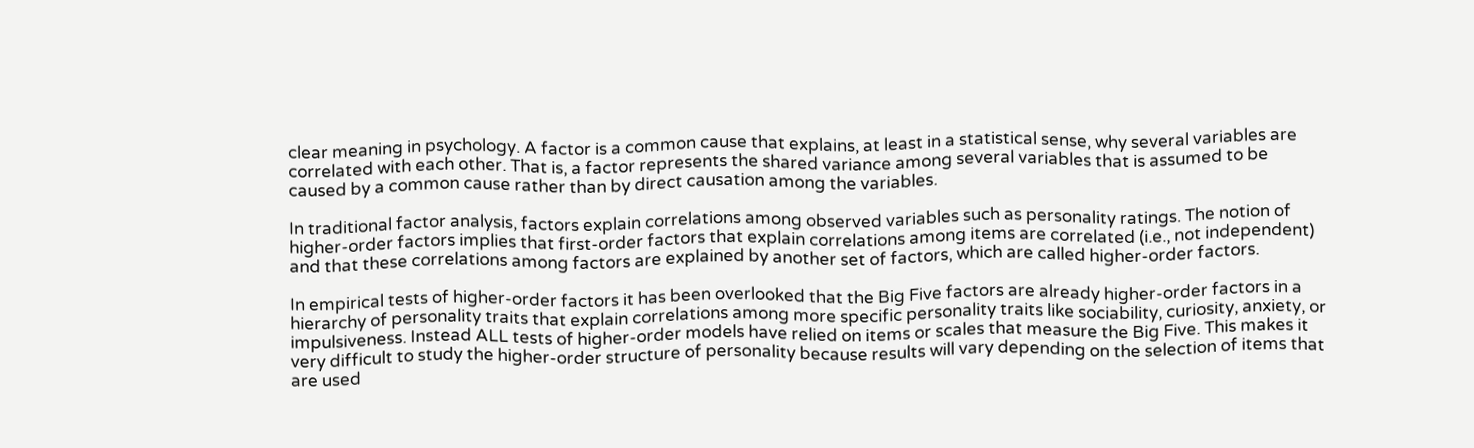clear meaning in psychology. A factor is a common cause that explains, at least in a statistical sense, why several variables are correlated with each other. That is, a factor represents the shared variance among several variables that is assumed to be caused by a common cause rather than by direct causation among the variables.

In traditional factor analysis, factors explain correlations among observed variables such as personality ratings. The notion of higher-order factors implies that first-order factors that explain correlations among items are correlated (i.e., not independent) and that these correlations among factors are explained by another set of factors, which are called higher-order factors.

In empirical tests of higher-order factors it has been overlooked that the Big Five factors are already higher-order factors in a hierarchy of personality traits that explain correlations among more specific personality traits like sociability, curiosity, anxiety, or impulsiveness. Instead ALL tests of higher-order models have relied on items or scales that measure the Big Five. This makes it very difficult to study the higher-order structure of personality because results will vary depending on the selection of items that are used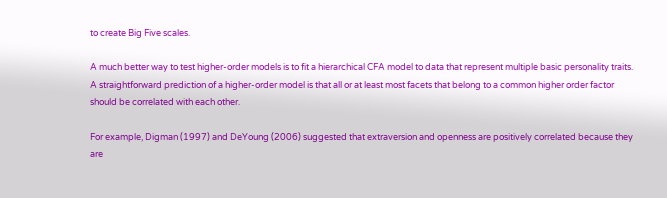to create Big Five scales.

A much better way to test higher-order models is to fit a hierarchical CFA model to data that represent multiple basic personality traits. A straightforward prediction of a higher-order model is that all or at least most facets that belong to a common higher order factor should be correlated with each other.

For example, Digman (1997) and DeYoung (2006) suggested that extraversion and openness are positively correlated because they are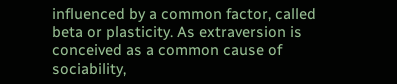influenced by a common factor, called beta or plasticity. As extraversion is conceived as a common cause of sociability,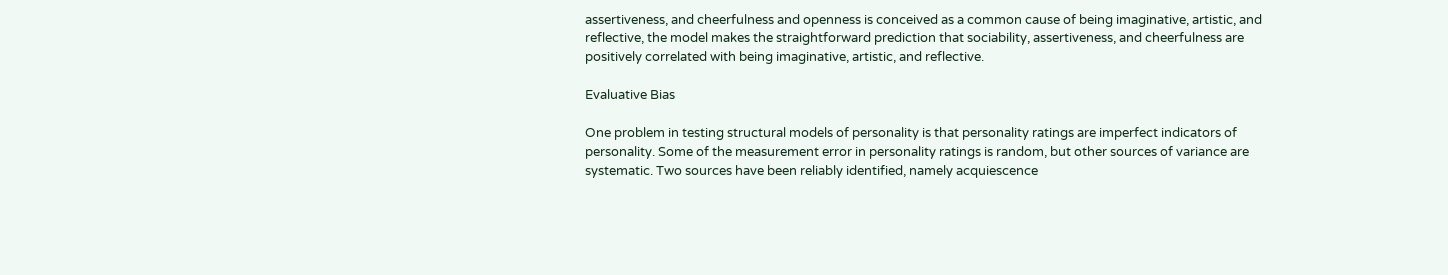assertiveness, and cheerfulness and openness is conceived as a common cause of being imaginative, artistic, and reflective, the model makes the straightforward prediction that sociability, assertiveness, and cheerfulness are positively correlated with being imaginative, artistic, and reflective.

Evaluative Bias

One problem in testing structural models of personality is that personality ratings are imperfect indicators of personality. Some of the measurement error in personality ratings is random, but other sources of variance are systematic. Two sources have been reliably identified, namely acquiescence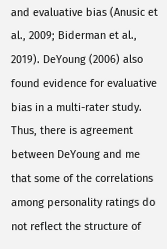and evaluative bias (Anusic et al., 2009; Biderman et al., 2019). DeYoung (2006) also found evidence for evaluative bias in a multi-rater study. Thus, there is agreement between DeYoung and me that some of the correlations among personality ratings do not reflect the structure of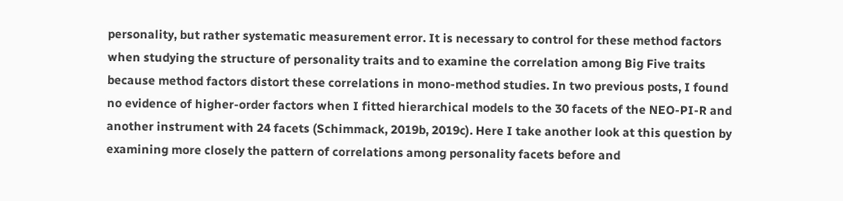personality, but rather systematic measurement error. It is necessary to control for these method factors when studying the structure of personality traits and to examine the correlation among Big Five traits because method factors distort these correlations in mono-method studies. In two previous posts, I found no evidence of higher-order factors when I fitted hierarchical models to the 30 facets of the NEO-PI-R and another instrument with 24 facets (Schimmack, 2019b, 2019c). Here I take another look at this question by examining more closely the pattern of correlations among personality facets before and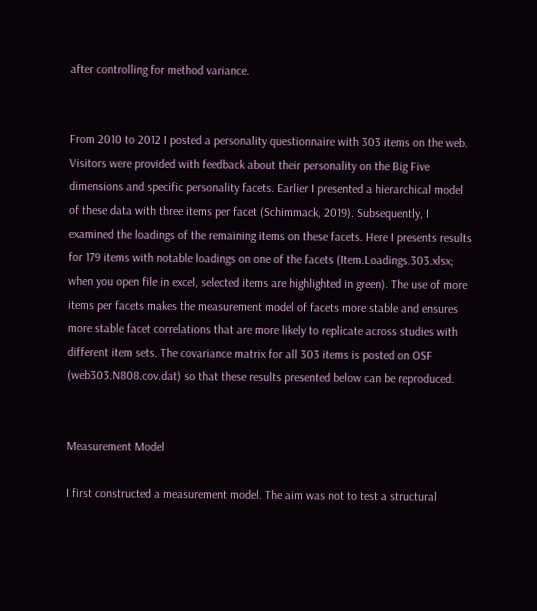after controlling for method variance.


From 2010 to 2012 I posted a personality questionnaire with 303 items on the web. Visitors were provided with feedback about their personality on the Big Five dimensions and specific personality facets. Earlier I presented a hierarchical model of these data with three items per facet (Schimmack, 2019). Subsequently, I examined the loadings of the remaining items on these facets. Here I presents results for 179 items with notable loadings on one of the facets (Item.Loadings.303.xlsx; when you open file in excel, selected items are highlighted in green). The use of more items per facets makes the measurement model of facets more stable and ensures more stable facet correlations that are more likely to replicate across studies with different item sets. The covariance matrix for all 303 items is posted on OSF (web303.N808.cov.dat) so that these results presented below can be reproduced.


Measurement Model

I first constructed a measurement model. The aim was not to test a structural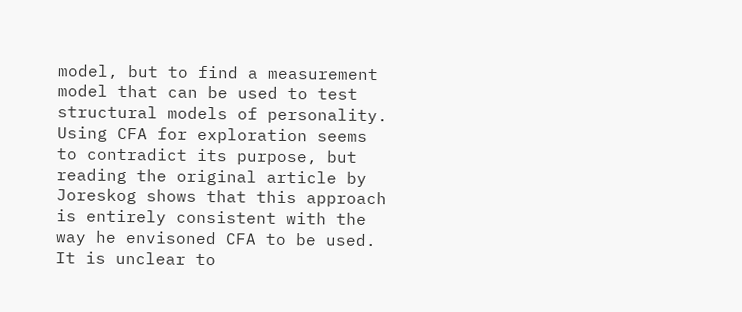model, but to find a measurement model that can be used to test structural models of personality. Using CFA for exploration seems to contradict its purpose, but reading the original article by Joreskog shows that this approach is entirely consistent with the way he envisoned CFA to be used. It is unclear to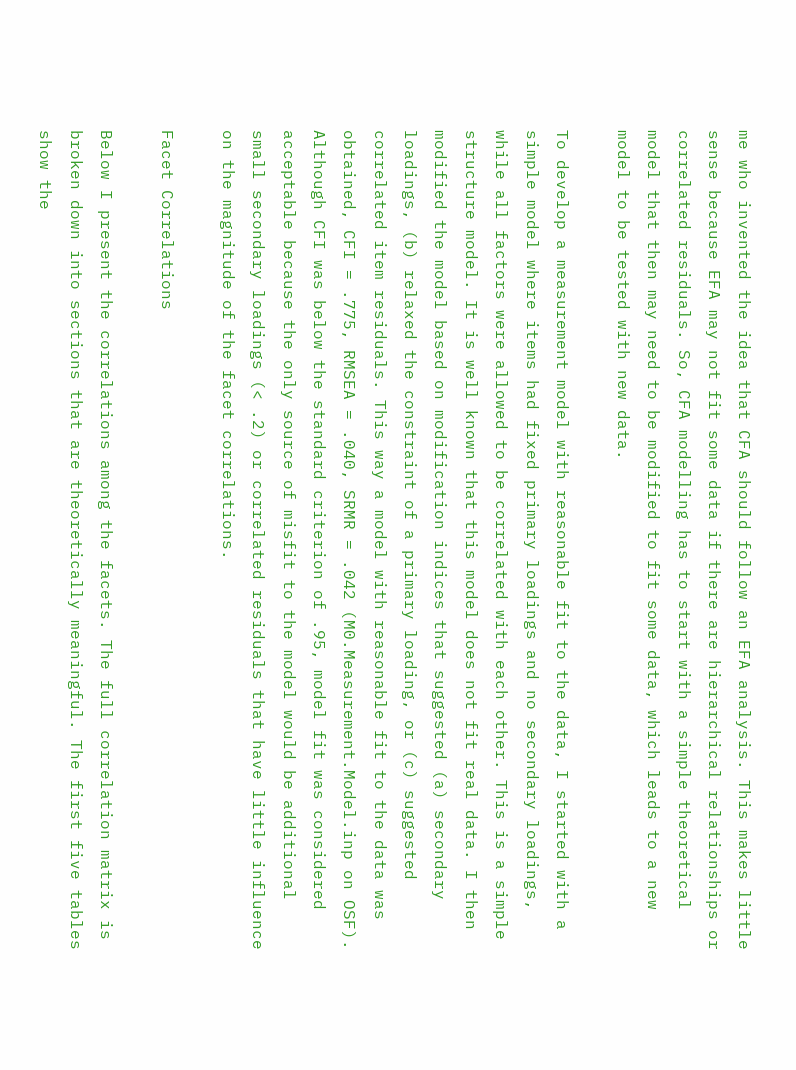me who invented the idea that CFA should follow an EFA analysis. This makes little sense because EFA may not fit some data if there are hierarchical relationships or correlated residuals. So, CFA modelling has to start with a simple theoretical model that then may need to be modified to fit some data, which leads to a new model to be tested with new data.

To develop a measurement model with reasonable fit to the data, I started with a simple model where items had fixed primary loadings and no secondary loadings, while all factors were allowed to be correlated with each other. This is a simple structure model. It is well known that this model does not fit real data. I then modified the model based on modification indices that suggested (a) secondary loadings, (b) relaxed the constraint of a primary loading, or (c) suggested correlated item residuals. This way a model with reasonable fit to the data was obtained, CFI = .775, RMSEA = .040, SRMR = .042 (M0.Measurement.Model.inp on OSF). Although CFI was below the standard criterion of .95, model fit was considered acceptable because the only source of misfit to the model would be additional small secondary loadings (< .2) or correlated residuals that have little influence on the magnitude of the facet correlations.

Facet Correlations

Below I present the correlations among the facets. The full correlation matrix is broken down into sections that are theoretically meaningful. The first five tables show the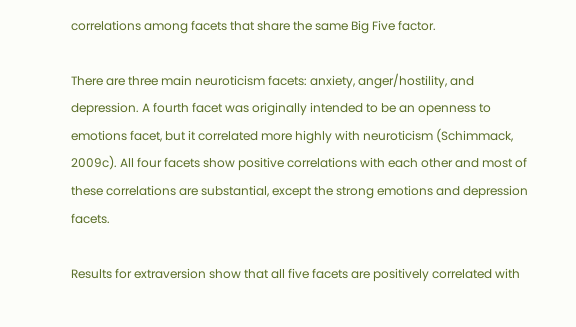correlations among facets that share the same Big Five factor.

There are three main neuroticism facets: anxiety, anger/hostility, and depression. A fourth facet was originally intended to be an openness to emotions facet, but it correlated more highly with neuroticism (Schimmack, 2009c). All four facets show positive correlations with each other and most of these correlations are substantial, except the strong emotions and depression facets.

Results for extraversion show that all five facets are positively correlated with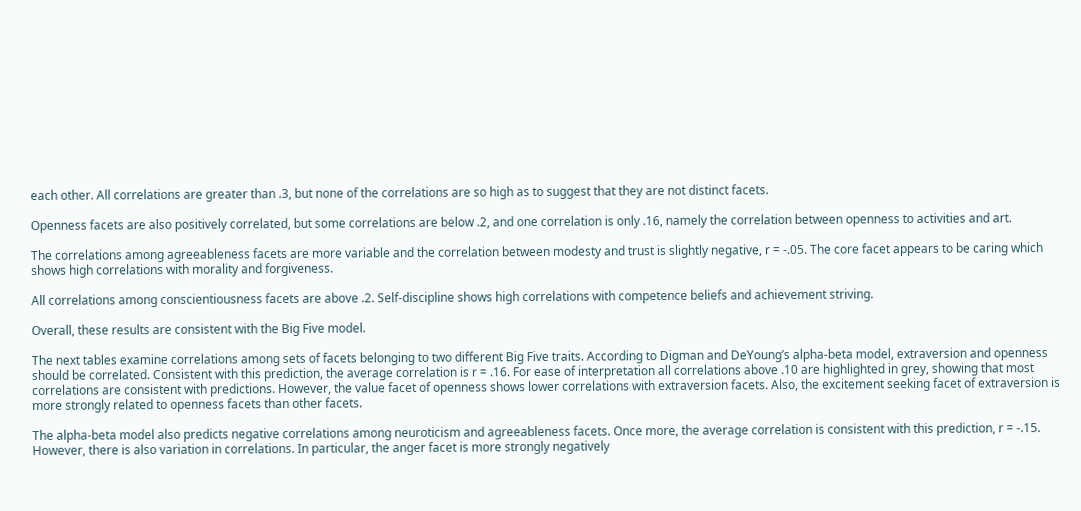each other. All correlations are greater than .3, but none of the correlations are so high as to suggest that they are not distinct facets.

Openness facets are also positively correlated, but some correlations are below .2, and one correlation is only .16, namely the correlation between openness to activities and art.

The correlations among agreeableness facets are more variable and the correlation between modesty and trust is slightly negative, r = -.05. The core facet appears to be caring which shows high correlations with morality and forgiveness.

All correlations among conscientiousness facets are above .2. Self-discipline shows high correlations with competence beliefs and achievement striving.

Overall, these results are consistent with the Big Five model.

The next tables examine correlations among sets of facets belonging to two different Big Five traits. According to Digman and DeYoung’s alpha-beta model, extraversion and openness should be correlated. Consistent with this prediction, the average correlation is r = .16. For ease of interpretation all correlations above .10 are highlighted in grey, showing that most correlations are consistent with predictions. However, the value facet of openness shows lower correlations with extraversion facets. Also, the excitement seeking facet of extraversion is more strongly related to openness facets than other facets.

The alpha-beta model also predicts negative correlations among neuroticism and agreeableness facets. Once more, the average correlation is consistent with this prediction, r = -.15. However, there is also variation in correlations. In particular, the anger facet is more strongly negatively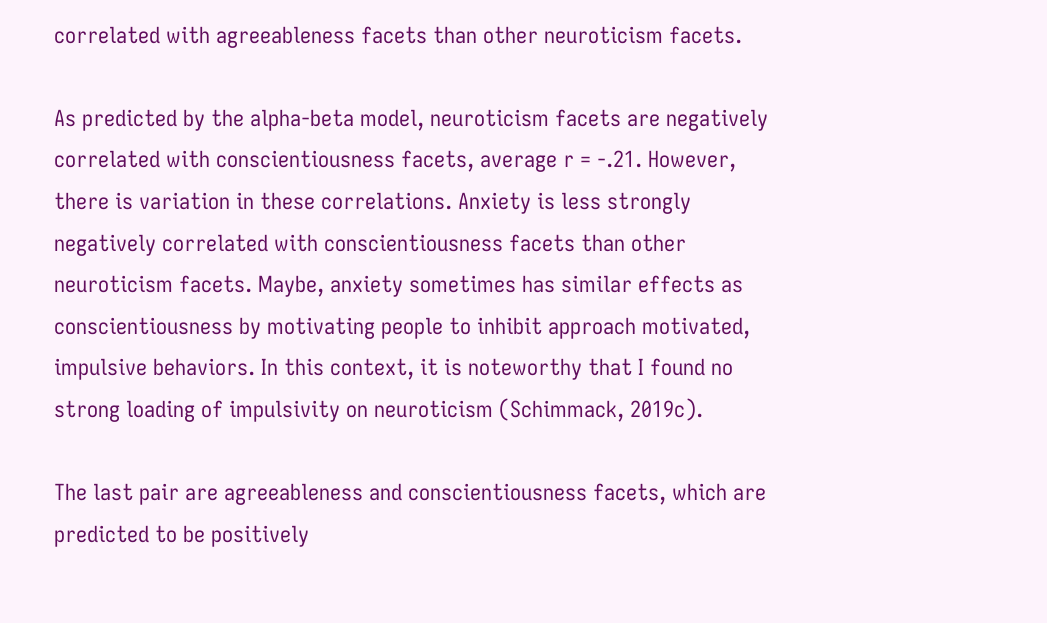correlated with agreeableness facets than other neuroticism facets.

As predicted by the alpha-beta model, neuroticism facets are negatively correlated with conscientiousness facets, average r = -.21. However, there is variation in these correlations. Anxiety is less strongly negatively correlated with conscientiousness facets than other neuroticism facets. Maybe, anxiety sometimes has similar effects as conscientiousness by motivating people to inhibit approach motivated, impulsive behaviors. In this context, it is noteworthy that I found no strong loading of impulsivity on neuroticism (Schimmack, 2019c).

The last pair are agreeableness and conscientiousness facets, which are predicted to be positively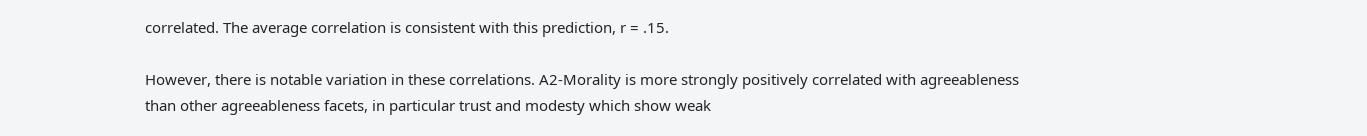correlated. The average correlation is consistent with this prediction, r = .15.

However, there is notable variation in these correlations. A2-Morality is more strongly positively correlated with agreeableness than other agreeableness facets, in particular trust and modesty which show weak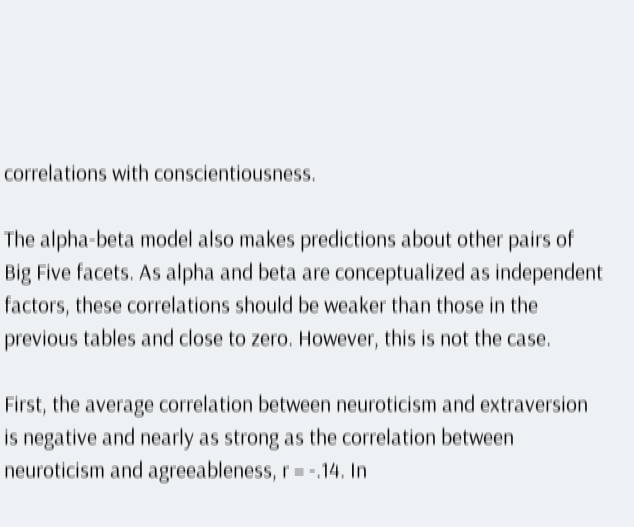correlations with conscientiousness.

The alpha-beta model also makes predictions about other pairs of Big Five facets. As alpha and beta are conceptualized as independent factors, these correlations should be weaker than those in the previous tables and close to zero. However, this is not the case.

First, the average correlation between neuroticism and extraversion is negative and nearly as strong as the correlation between neuroticism and agreeableness, r = -.14. In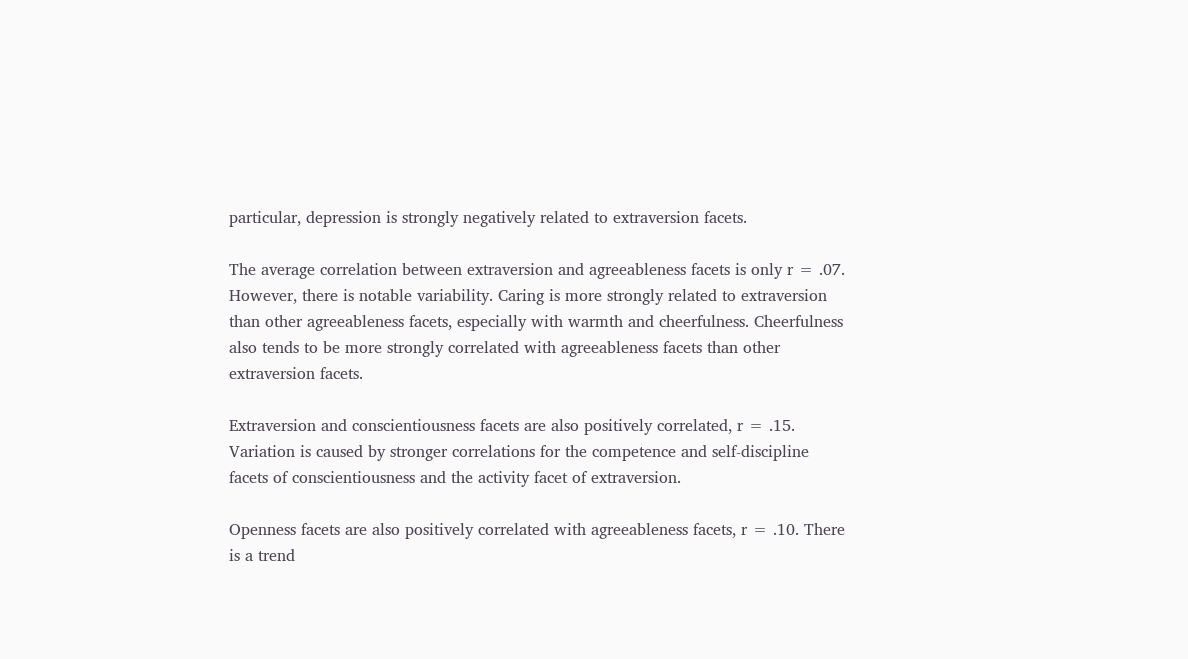particular, depression is strongly negatively related to extraversion facets.

The average correlation between extraversion and agreeableness facets is only r = .07. However, there is notable variability. Caring is more strongly related to extraversion than other agreeableness facets, especially with warmth and cheerfulness. Cheerfulness also tends to be more strongly correlated with agreeableness facets than other extraversion facets.

Extraversion and conscientiousness facets are also positively correlated, r = .15. Variation is caused by stronger correlations for the competence and self-discipline facets of conscientiousness and the activity facet of extraversion.

Openness facets are also positively correlated with agreeableness facets, r = .10. There is a trend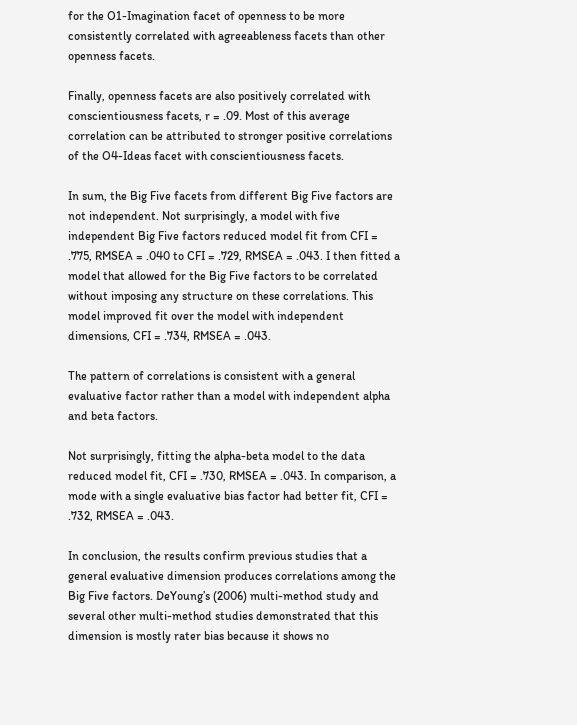for the O1-Imagination facet of openness to be more consistently correlated with agreeableness facets than other openness facets.

Finally, openness facets are also positively correlated with conscientiousness facets, r = .09. Most of this average correlation can be attributed to stronger positive correlations of the O4-Ideas facet with conscientiousness facets.

In sum, the Big Five facets from different Big Five factors are not independent. Not surprisingly, a model with five independent Big Five factors reduced model fit from CFI = .775, RMSEA = .040 to CFI = .729, RMSEA = .043. I then fitted a model that allowed for the Big Five factors to be correlated without imposing any structure on these correlations. This model improved fit over the model with independent dimensions, CFI = .734, RMSEA = .043.

The pattern of correlations is consistent with a general evaluative factor rather than a model with independent alpha and beta factors.

Not surprisingly, fitting the alpha-beta model to the data reduced model fit, CFI = .730, RMSEA = .043. In comparison, a mode with a single evaluative bias factor had better fit, CFI = .732, RMSEA = .043.

In conclusion, the results confirm previous studies that a general evaluative dimension produces correlations among the Big Five factors. DeYoung’s (2006) multi-method study and several other multi-method studies demonstrated that this dimension is mostly rater bias because it shows no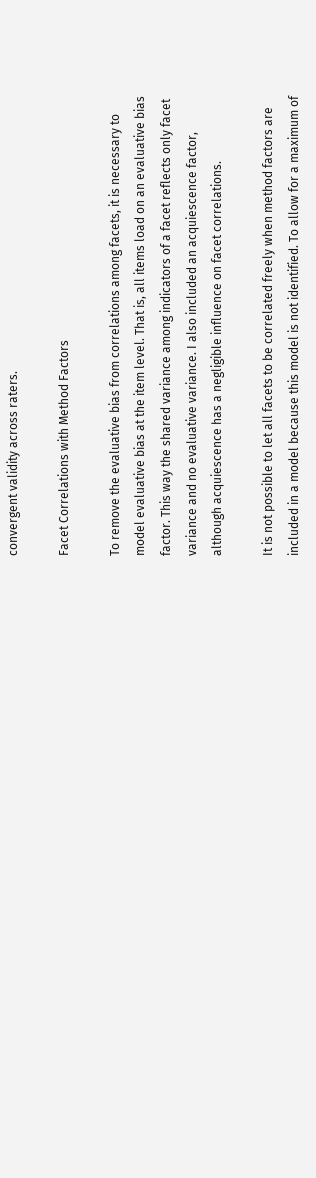convergent validity across raters.

Facet Correlations with Method Factors

To remove the evaluative bias from correlations among facets, it is necessary to model evaluative bias at the item level. That is, all items load on an evaluative bias factor. This way the shared variance among indicators of a facet reflects only facet variance and no evaluative variance. I also included an acquiescence factor, although acquiescence has a negligible influence on facet correlations.

It is not possible to let all facets to be correlated freely when method factors are included in a model because this model is not identified. To allow for a maximum of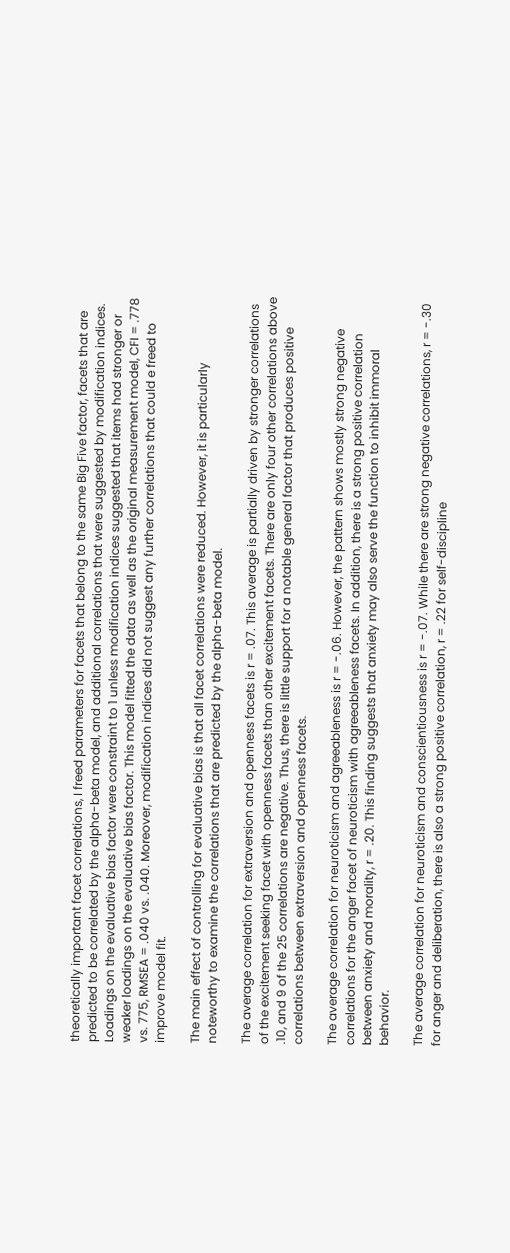theoretically important facet correlations, I freed parameters for facets that belong to the same Big Five factor, facets that are predicted to be correlated by the alpha-beta model, and additional correlations that were suggested by modification indices. Loadings on the evaluative bias factor were constraint to 1 unless modification indices suggested that items had stronger or weaker loadings on the evaluative bias factor. This model fitted the data as well as the original measurement model, CFI = .778 vs. 775, RMSEA = .040 vs. .040. Moreover, modification indices did not suggest any further correlations that could e freed to improve model fit.

The main effect of controlling for evaluative bias is that all facet correlations were reduced. However, it is particularly noteworthy to examine the correlations that are predicted by the alpha-beta model.

The average correlation for extraversion and openness facets is r = .07. This average is partially driven by stronger correlations of the excitement seeking facet with openness facets than other excitement facets. There are only four other correlations above .10, and 9 of the 25 correlations are negative. Thus, there is little support for a notable general factor that produces positive correlations between extraversion and openness facets.

The average correlation for neuroticism and agreeableness is r = -.06. However, the pattern shows mostly strong negative correlations for the anger facet of neuroticism with agreeableness facets. In addition, there is a strong positive correlation between anxiety and morality, r = .20. This finding suggests that anxiety may also serve the function to inhibit immoral behavior.

The average correlation for neuroticism and conscientiousness is r = -.07. While there are strong negative correlations, r = -.30 for anger and deliberation, there is also a strong positive correlation, r = .22 for self-discipline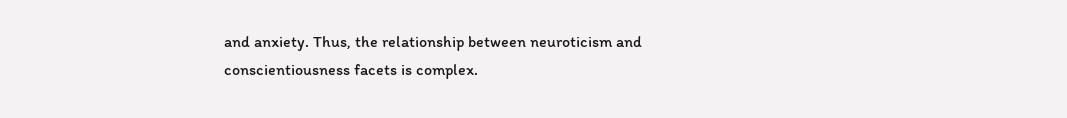and anxiety. Thus, the relationship between neuroticism and conscientiousness facets is complex.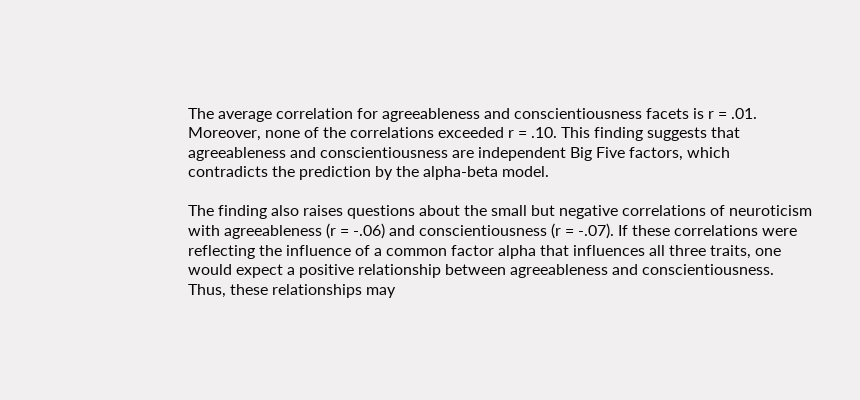The average correlation for agreeableness and conscientiousness facets is r = .01. Moreover, none of the correlations exceeded r = .10. This finding suggests that agreeableness and conscientiousness are independent Big Five factors, which contradicts the prediction by the alpha-beta model.

The finding also raises questions about the small but negative correlations of neuroticism with agreeableness (r = -.06) and conscientiousness (r = -.07). If these correlations were reflecting the influence of a common factor alpha that influences all three traits, one would expect a positive relationship between agreeableness and conscientiousness. Thus, these relationships may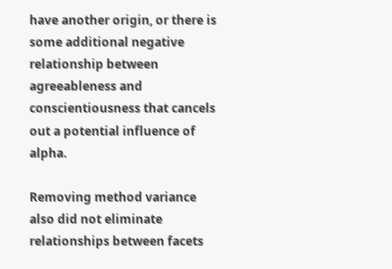have another origin, or there is some additional negative relationship between agreeableness and conscientiousness that cancels out a potential influence of alpha.

Removing method variance also did not eliminate relationships between facets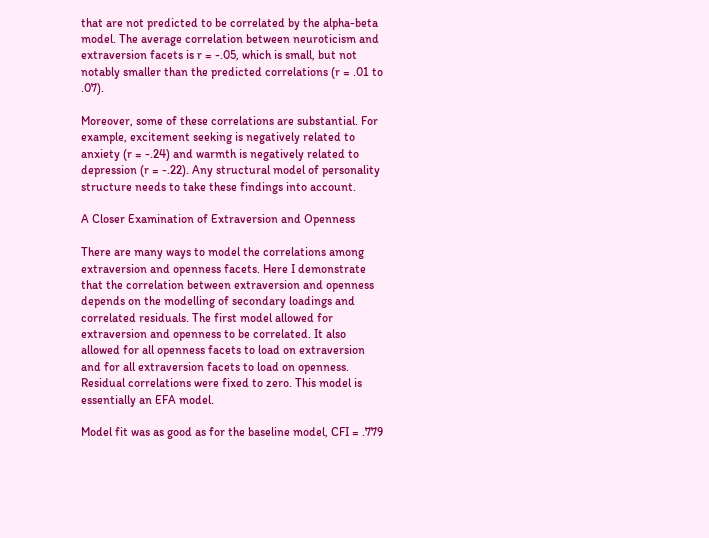that are not predicted to be correlated by the alpha-beta model. The average correlation between neuroticism and extraversion facets is r = -.05, which is small, but not notably smaller than the predicted correlations (r = .01 to .07).

Moreover, some of these correlations are substantial. For example, excitement seeking is negatively related to anxiety (r = -.24) and warmth is negatively related to depression (r = -.22). Any structural model of personality structure needs to take these findings into account.

A Closer Examination of Extraversion and Openness

There are many ways to model the correlations among extraversion and openness facets. Here I demonstrate that the correlation between extraversion and openness depends on the modelling of secondary loadings and correlated residuals. The first model allowed for extraversion and openness to be correlated. It also allowed for all openness facets to load on extraversion and for all extraversion facets to load on openness. Residual correlations were fixed to zero. This model is essentially an EFA model.

Model fit was as good as for the baseline model, CFI = .779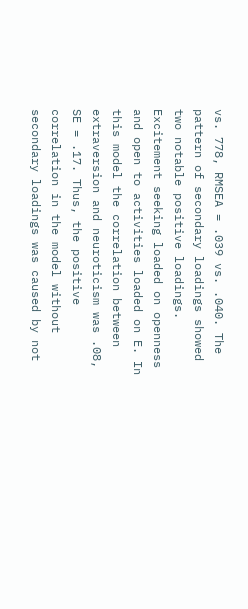vs. 778, RMSEA = .039 vs. .040. The pattern of secondary loadings showed two notable positive loadings. Excitement seeking loaded on openness and open to activities loaded on E. In this model the correlation between extraversion and neuroticism was .08, SE = .17. Thus, the positive correlation in the model without secondary loadings was caused by not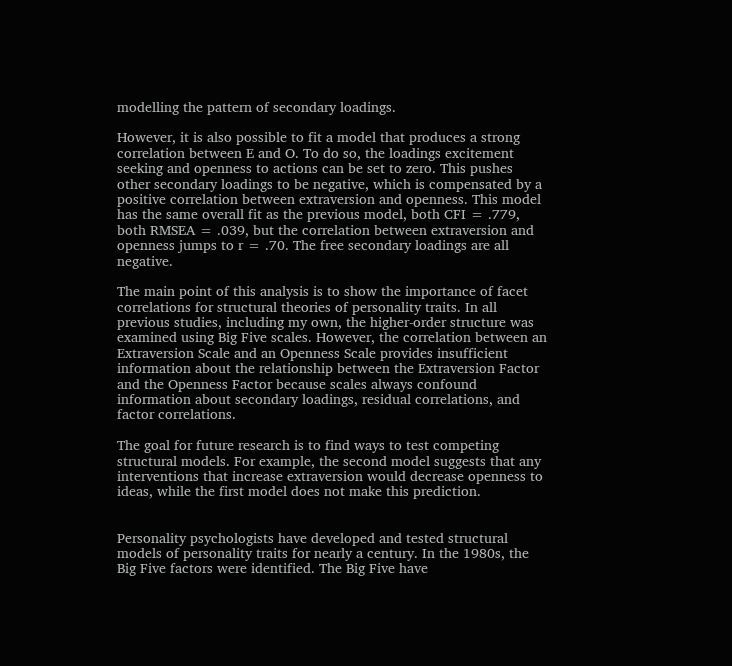modelling the pattern of secondary loadings.

However, it is also possible to fit a model that produces a strong correlation between E and O. To do so, the loadings excitement seeking and openness to actions can be set to zero. This pushes other secondary loadings to be negative, which is compensated by a positive correlation between extraversion and openness. This model has the same overall fit as the previous model, both CFI = .779, both RMSEA = .039, but the correlation between extraversion and openness jumps to r = .70. The free secondary loadings are all negative.

The main point of this analysis is to show the importance of facet correlations for structural theories of personality traits. In all previous studies, including my own, the higher-order structure was examined using Big Five scales. However, the correlation between an Extraversion Scale and an Openness Scale provides insufficient information about the relationship between the Extraversion Factor and the Openness Factor because scales always confound information about secondary loadings, residual correlations, and factor correlations.

The goal for future research is to find ways to test competing structural models. For example, the second model suggests that any interventions that increase extraversion would decrease openness to ideas, while the first model does not make this prediction.


Personality psychologists have developed and tested structural models of personality traits for nearly a century. In the 1980s, the Big Five factors were identified. The Big Five have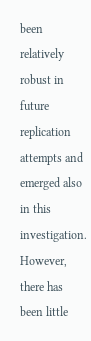been relatively robust in future replication attempts and emerged also in this investigation. However, there has been little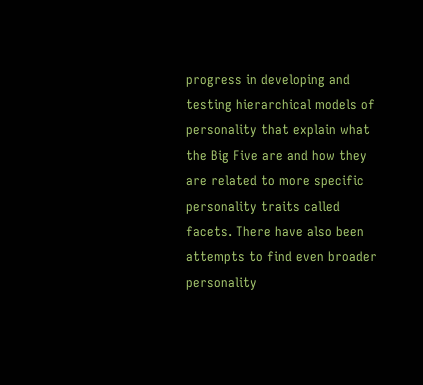progress in developing and testing hierarchical models of personality that explain what the Big Five are and how they are related to more specific personality traits called facets. There have also been attempts to find even broader personality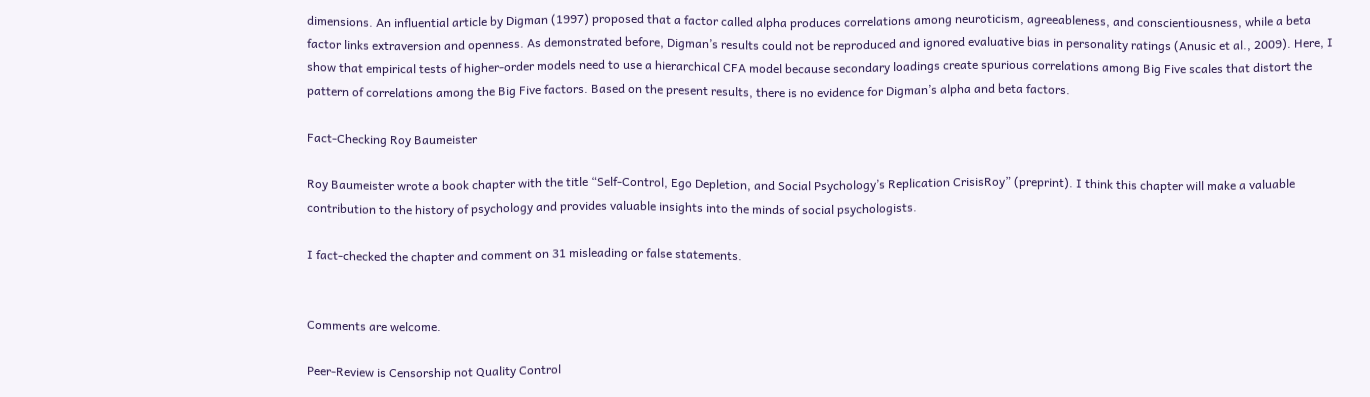dimensions. An influential article by Digman (1997) proposed that a factor called alpha produces correlations among neuroticism, agreeableness, and conscientiousness, while a beta factor links extraversion and openness. As demonstrated before, Digman’s results could not be reproduced and ignored evaluative bias in personality ratings (Anusic et al., 2009). Here, I show that empirical tests of higher-order models need to use a hierarchical CFA model because secondary loadings create spurious correlations among Big Five scales that distort the pattern of correlations among the Big Five factors. Based on the present results, there is no evidence for Digman’s alpha and beta factors.

Fact-Checking Roy Baumeister

Roy Baumeister wrote a book chapter with the title “Self-Control, Ego Depletion, and Social Psychology’s Replication CrisisRoy” (preprint). I think this chapter will make a valuable contribution to the history of psychology and provides valuable insights into the minds of social psychologists.

I fact-checked the chapter and comment on 31 misleading or false statements.


Comments are welcome.

Peer-Review is Censorship not Quality Control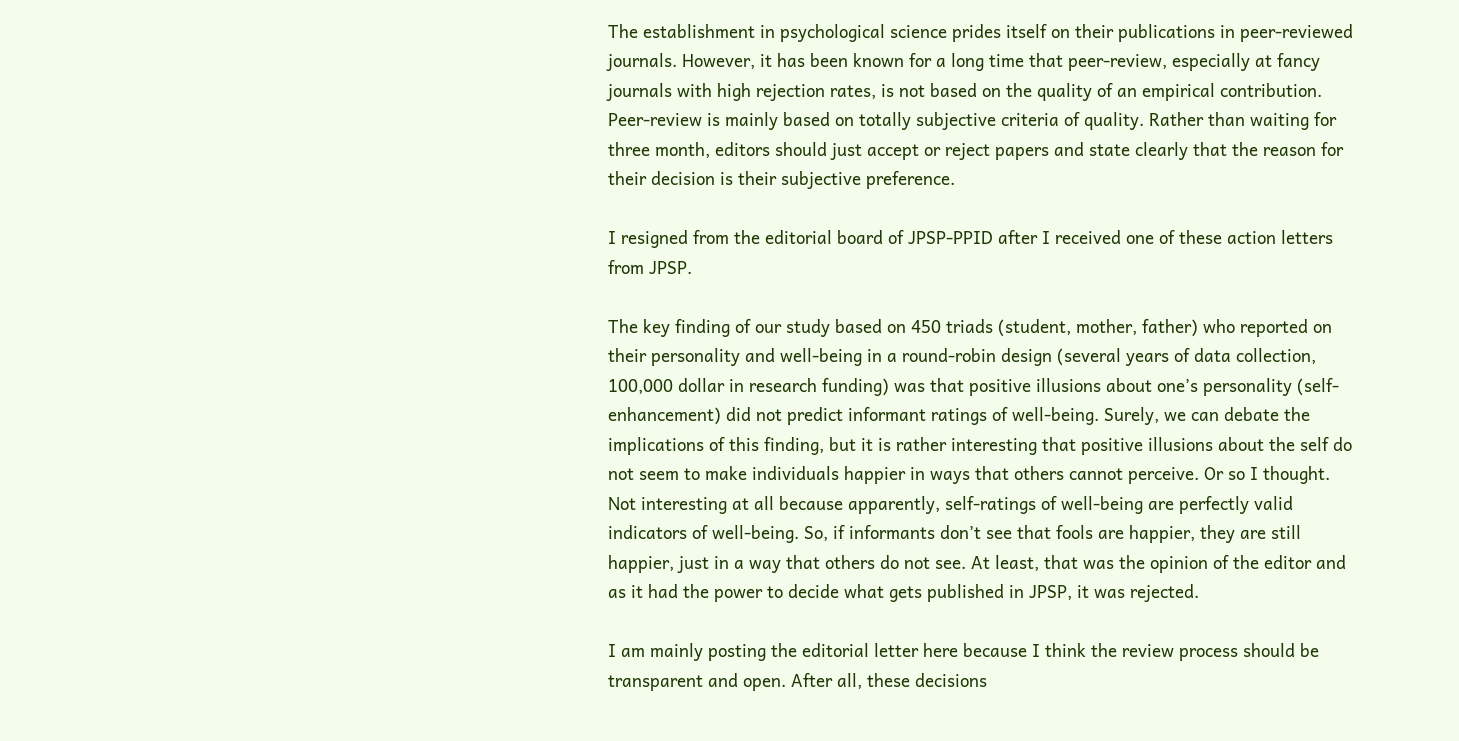The establishment in psychological science prides itself on their publications in peer-reviewed journals. However, it has been known for a long time that peer-review, especially at fancy journals with high rejection rates, is not based on the quality of an empirical contribution. Peer-review is mainly based on totally subjective criteria of quality. Rather than waiting for three month, editors should just accept or reject papers and state clearly that the reason for their decision is their subjective preference.

I resigned from the editorial board of JPSP-PPID after I received one of these action letters from JPSP.

The key finding of our study based on 450 triads (student, mother, father) who reported on their personality and well-being in a round-robin design (several years of data collection, 100,000 dollar in research funding) was that positive illusions about one’s personality (self-enhancement) did not predict informant ratings of well-being. Surely, we can debate the implications of this finding, but it is rather interesting that positive illusions about the self do not seem to make individuals happier in ways that others cannot perceive. Or so I thought. Not interesting at all because apparently, self-ratings of well-being are perfectly valid indicators of well-being. So, if informants don’t see that fools are happier, they are still happier, just in a way that others do not see. At least, that was the opinion of the editor and as it had the power to decide what gets published in JPSP, it was rejected.

I am mainly posting the editorial letter here because I think the review process should be transparent and open. After all, these decisions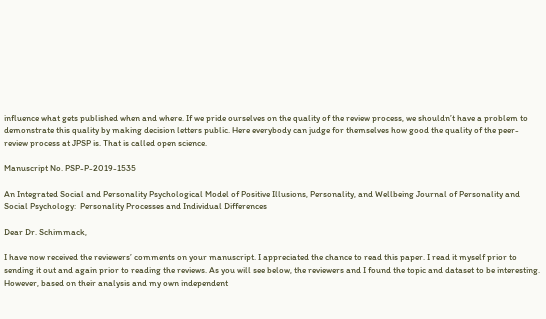influence what gets published when and where. If we pride ourselves on the quality of the review process, we shouldn’t have a problem to demonstrate this quality by making decision letters public. Here everybody can judge for themselves how good the quality of the peer-review process at JPSP is. That is called open science.

Manuscript No. PSP-P-2019-1535

An Integrated Social and Personality Psychological Model of Positive Illusions, Personality, and Wellbeing Journal of Personality and Social Psychology:  Personality Processes and Individual Differences

Dear Dr. Schimmack,

I have now received the reviewers’ comments on your manuscript. I appreciated the chance to read this paper. I read it myself prior to sending it out and again prior to reading the reviews. As you will see below, the reviewers and I found the topic and dataset to be interesting. However, based on their analysis and my own independent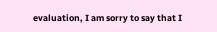evaluation, I am sorry to say that I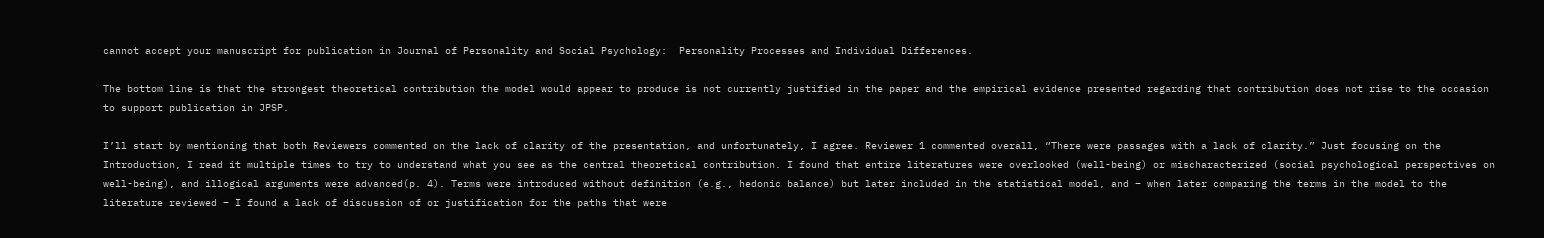cannot accept your manuscript for publication in Journal of Personality and Social Psychology:  Personality Processes and Individual Differences.

The bottom line is that the strongest theoretical contribution the model would appear to produce is not currently justified in the paper and the empirical evidence presented regarding that contribution does not rise to the occasion to support publication in JPSP.

I’ll start by mentioning that both Reviewers commented on the lack of clarity of the presentation, and unfortunately, I agree. Reviewer 1 commented overall, “There were passages with a lack of clarity.” Just focusing on the Introduction, I read it multiple times to try to understand what you see as the central theoretical contribution. I found that entire literatures were overlooked (well-being) or mischaracterized (social psychological perspectives on well-being), and illogical arguments were advanced(p. 4). Terms were introduced without definition (e.g., hedonic balance) but later included in the statistical model, and – when later comparing the terms in the model to the literature reviewed – I found a lack of discussion of or justification for the paths that were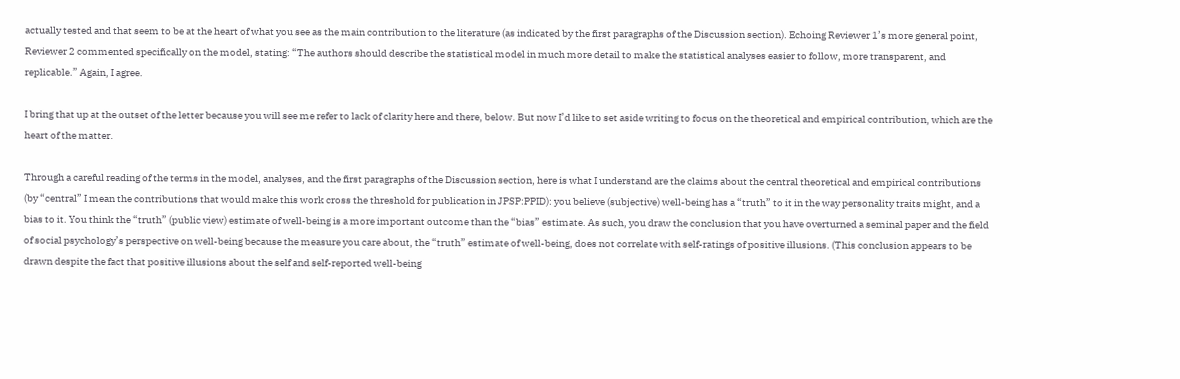actually tested and that seem to be at the heart of what you see as the main contribution to the literature (as indicated by the first paragraphs of the Discussion section). Echoing Reviewer 1’s more general point, Reviewer 2 commented specifically on the model, stating: “The authors should describe the statistical model in much more detail to make the statistical analyses easier to follow, more transparent, and replicable.” Again, I agree.

I bring that up at the outset of the letter because you will see me refer to lack of clarity here and there, below. But now I’d like to set aside writing to focus on the theoretical and empirical contribution, which are the heart of the matter.

Through a careful reading of the terms in the model, analyses, and the first paragraphs of the Discussion section, here is what I understand are the claims about the central theoretical and empirical contributions (by “central” I mean the contributions that would make this work cross the threshold for publication in JPSP:PPID): you believe (subjective) well-being has a “truth” to it in the way personality traits might, and a bias to it. You think the “truth” (public view) estimate of well-being is a more important outcome than the “bias” estimate. As such, you draw the conclusion that you have overturned a seminal paper and the field of social psychology’s perspective on well-being because the measure you care about, the “truth” estimate of well-being, does not correlate with self-ratings of positive illusions. (This conclusion appears to be drawn despite the fact that positive illusions about the self and self-reported well-being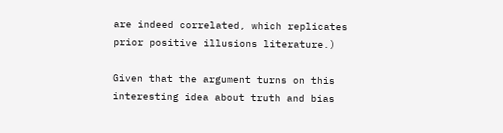are indeed correlated, which replicates prior positive illusions literature.)

Given that the argument turns on this interesting idea about truth and bias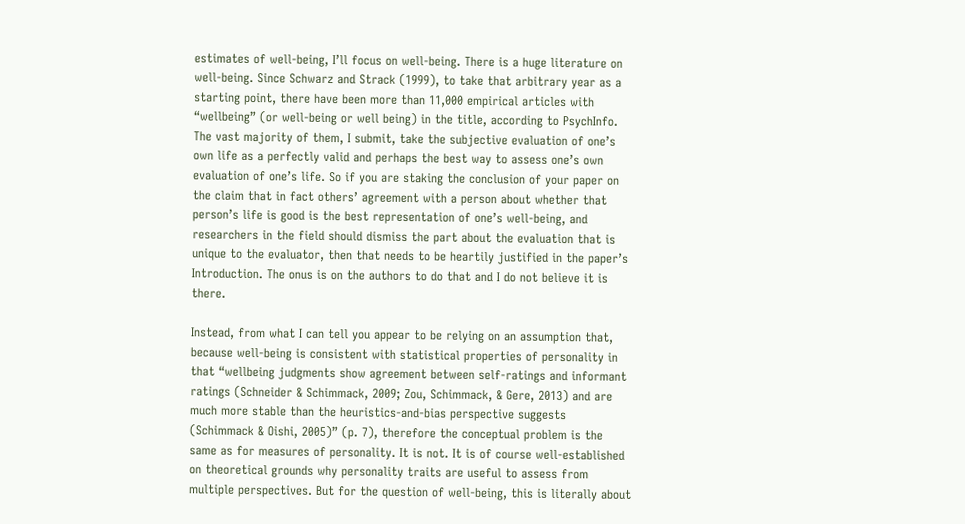estimates of well-being, I’ll focus on well-being. There is a huge literature on well-being. Since Schwarz and Strack (1999), to take that arbitrary year as a starting point, there have been more than 11,000 empirical articles with “wellbeing” (or well-being or well being) in the title, according to PsychInfo. The vast majority of them, I submit, take the subjective evaluation of one’s own life as a perfectly valid and perhaps the best way to assess one’s own evaluation of one’s life. So if you are staking the conclusion of your paper on the claim that in fact others’ agreement with a person about whether that person’s life is good is the best representation of one’s well-being, and researchers in the field should dismiss the part about the evaluation that is unique to the evaluator, then that needs to be heartily justified in the paper’s Introduction. The onus is on the authors to do that and I do not believe it is there.

Instead, from what I can tell you appear to be relying on an assumption that, because well-being is consistent with statistical properties of personality in that “wellbeing judgments show agreement between self-ratings and informant ratings (Schneider & Schimmack, 2009; Zou, Schimmack, & Gere, 2013) and are much more stable than the heuristics-and-bias perspective suggests (Schimmack & Oishi, 2005)” (p. 7), therefore the conceptual problem is the same as for measures of personality. It is not. It is of course well-established on theoretical grounds why personality traits are useful to assess from multiple perspectives. But for the question of well-being, this is literally about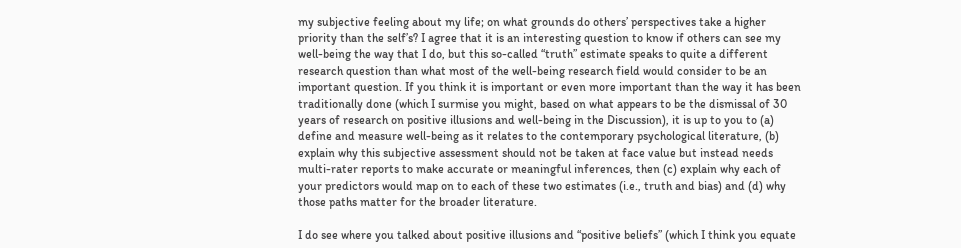my subjective feeling about my life; on what grounds do others’ perspectives take a higher priority than the self’s? I agree that it is an interesting question to know if others can see my well-being the way that I do, but this so-called “truth” estimate speaks to quite a different research question than what most of the well-being research field would consider to be an important question. If you think it is important or even more important than the way it has been traditionally done (which I surmise you might, based on what appears to be the dismissal of 30 years of research on positive illusions and well-being in the Discussion), it is up to you to (a) define and measure well-being as it relates to the contemporary psychological literature, (b) explain why this subjective assessment should not be taken at face value but instead needs multi-rater reports to make accurate or meaningful inferences, then (c) explain why each of your predictors would map on to each of these two estimates (i.e., truth and bias) and (d) why those paths matter for the broader literature.

I do see where you talked about positive illusions and “positive beliefs” (which I think you equate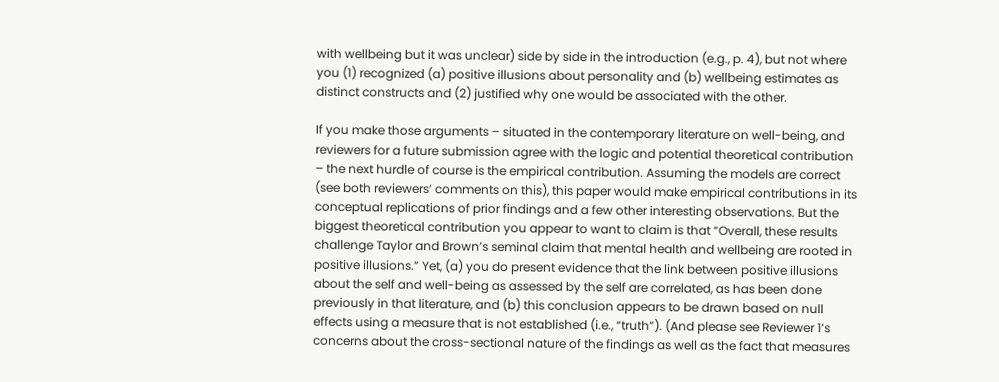with wellbeing but it was unclear) side by side in the introduction (e.g., p. 4), but not where you (1) recognized (a) positive illusions about personality and (b) wellbeing estimates as distinct constructs and (2) justified why one would be associated with the other.

If you make those arguments – situated in the contemporary literature on well-being, and reviewers for a future submission agree with the logic and potential theoretical contribution – the next hurdle of course is the empirical contribution. Assuming the models are correct (see both reviewers’ comments on this), this paper would make empirical contributions in its conceptual replications of prior findings and a few other interesting observations. But the biggest theoretical contribution you appear to want to claim is that “Overall, these results challenge Taylor and Brown’s seminal claim that mental health and wellbeing are rooted in positive illusions.” Yet, (a) you do present evidence that the link between positive illusions about the self and well-being as assessed by the self are correlated, as has been done previously in that literature, and (b) this conclusion appears to be drawn based on null effects using a measure that is not established (i.e., “truth”). (And please see Reviewer 1’s concerns about the cross-sectional nature of the findings as well as the fact that measures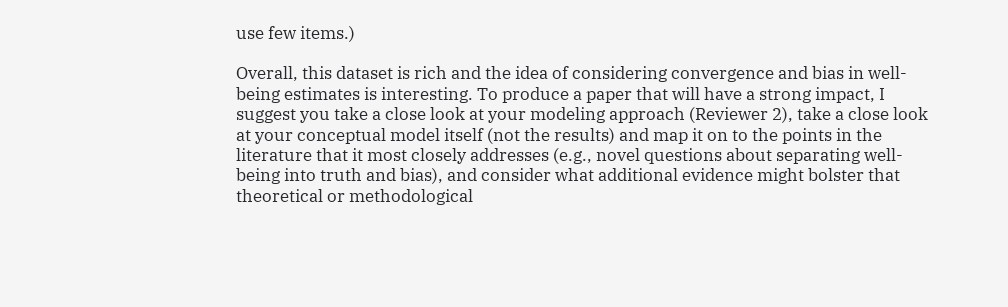use few items.)

Overall, this dataset is rich and the idea of considering convergence and bias in well-being estimates is interesting. To produce a paper that will have a strong impact, I suggest you take a close look at your modeling approach (Reviewer 2), take a close look at your conceptual model itself (not the results) and map it on to the points in the literature that it most closely addresses (e.g., novel questions about separating well-being into truth and bias), and consider what additional evidence might bolster that theoretical or methodological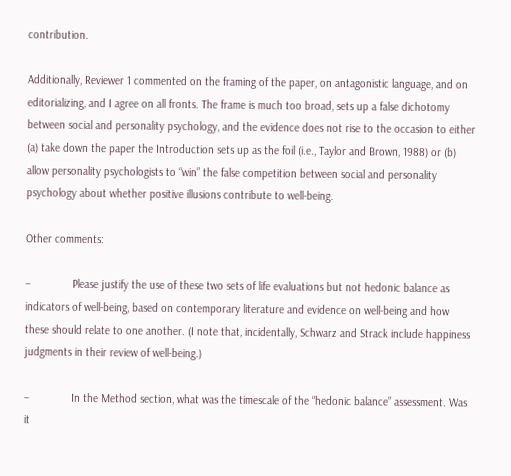contribution.

Additionally, Reviewer 1 commented on the framing of the paper, on antagonistic language, and on editorializing, and I agree on all fronts. The frame is much too broad, sets up a false dichotomy between social and personality psychology, and the evidence does not rise to the occasion to either (a) take down the paper the Introduction sets up as the foil (i.e., Taylor and Brown, 1988) or (b) allow personality psychologists to “win” the false competition between social and personality psychology about whether positive illusions contribute to well-being.

Other comments:

–              Please justify the use of these two sets of life evaluations but not hedonic balance as indicators of well-being, based on contemporary literature and evidence on well-being and how these should relate to one another. (I note that, incidentally, Schwarz and Strack include happiness judgments in their review of well-being.)

–              In the Method section, what was the timescale of the “hedonic balance” assessment. Was it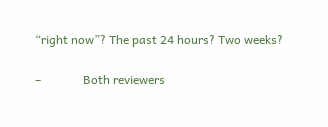“right now”? The past 24 hours? Two weeks?

–              Both reviewers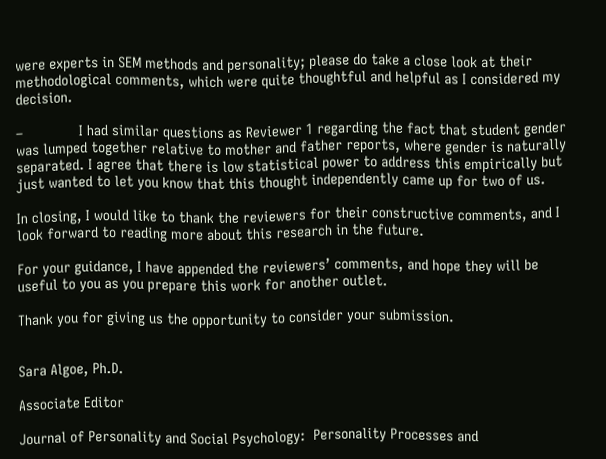were experts in SEM methods and personality; please do take a close look at their methodological comments, which were quite thoughtful and helpful as I considered my decision.

–              I had similar questions as Reviewer 1 regarding the fact that student gender was lumped together relative to mother and father reports, where gender is naturally separated. I agree that there is low statistical power to address this empirically but just wanted to let you know that this thought independently came up for two of us.

In closing, I would like to thank the reviewers for their constructive comments, and I look forward to reading more about this research in the future.

For your guidance, I have appended the reviewers’ comments, and hope they will be useful to you as you prepare this work for another outlet.

Thank you for giving us the opportunity to consider your submission.


Sara Algoe, Ph.D.

Associate Editor

Journal of Personality and Social Psychology:  Personality Processes and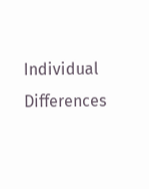Individual Differences